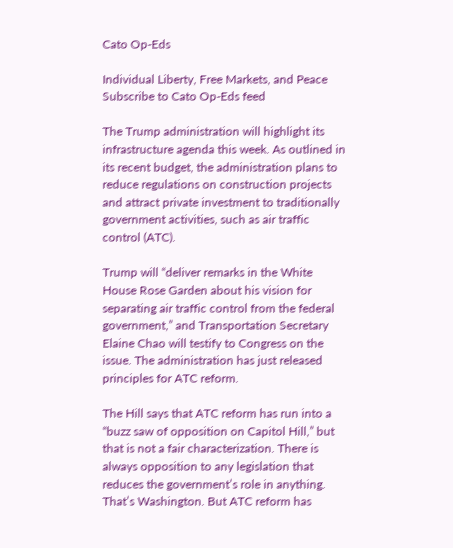Cato Op-Eds

Individual Liberty, Free Markets, and Peace
Subscribe to Cato Op-Eds feed

The Trump administration will highlight its infrastructure agenda this week. As outlined in its recent budget, the administration plans to reduce regulations on construction projects and attract private investment to traditionally government activities, such as air traffic control (ATC).

Trump will “deliver remarks in the White House Rose Garden about his vision for separating air traffic control from the federal government,” and Transportation Secretary Elaine Chao will testify to Congress on the issue. The administration has just released principles for ATC reform.

The Hill says that ATC reform has run into a “buzz saw of opposition on Capitol Hill,” but that is not a fair characterization. There is always opposition to any legislation that reduces the government’s role in anything. That’s Washington. But ATC reform has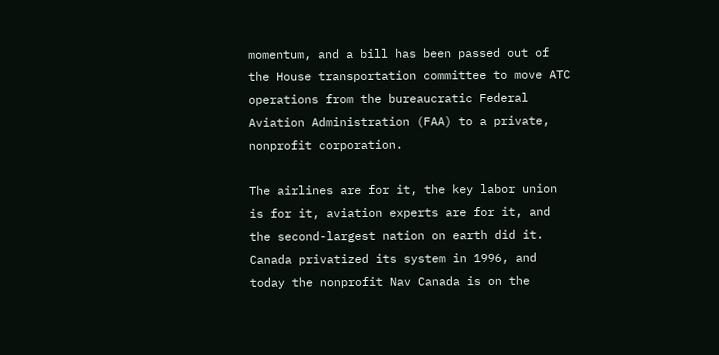momentum, and a bill has been passed out of the House transportation committee to move ATC operations from the bureaucratic Federal Aviation Administration (FAA) to a private, nonprofit corporation.

The airlines are for it, the key labor union is for it, aviation experts are for it, and the second-largest nation on earth did it. Canada privatized its system in 1996, and today the nonprofit Nav Canada is on the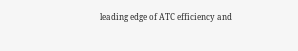leading edge of ATC efficiency and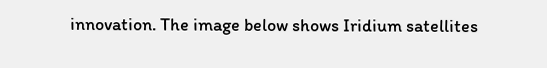innovation. The image below shows Iridium satellites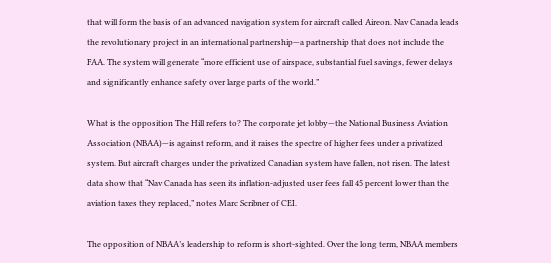that will form the basis of an advanced navigation system for aircraft called Aireon. Nav Canada leads the revolutionary project in an international partnership—a partnership that does not include the FAA. The system will generate “more efficient use of airspace, substantial fuel savings, fewer delays and significantly enhance safety over large parts of the world.”

What is the opposition The Hill refers to? The corporate jet lobby—the National Business Aviation Association (NBAA)—is against reform, and it raises the spectre of higher fees under a privatized system. But aircraft charges under the privatized Canadian system have fallen, not risen. The latest data show that “Nav Canada has seen its inflation-adjusted user fees fall 45 percent lower than the aviation taxes they replaced,” notes Marc Scribner of CEI.

The opposition of NBAA’s leadership to reform is short-sighted. Over the long term, NBAA members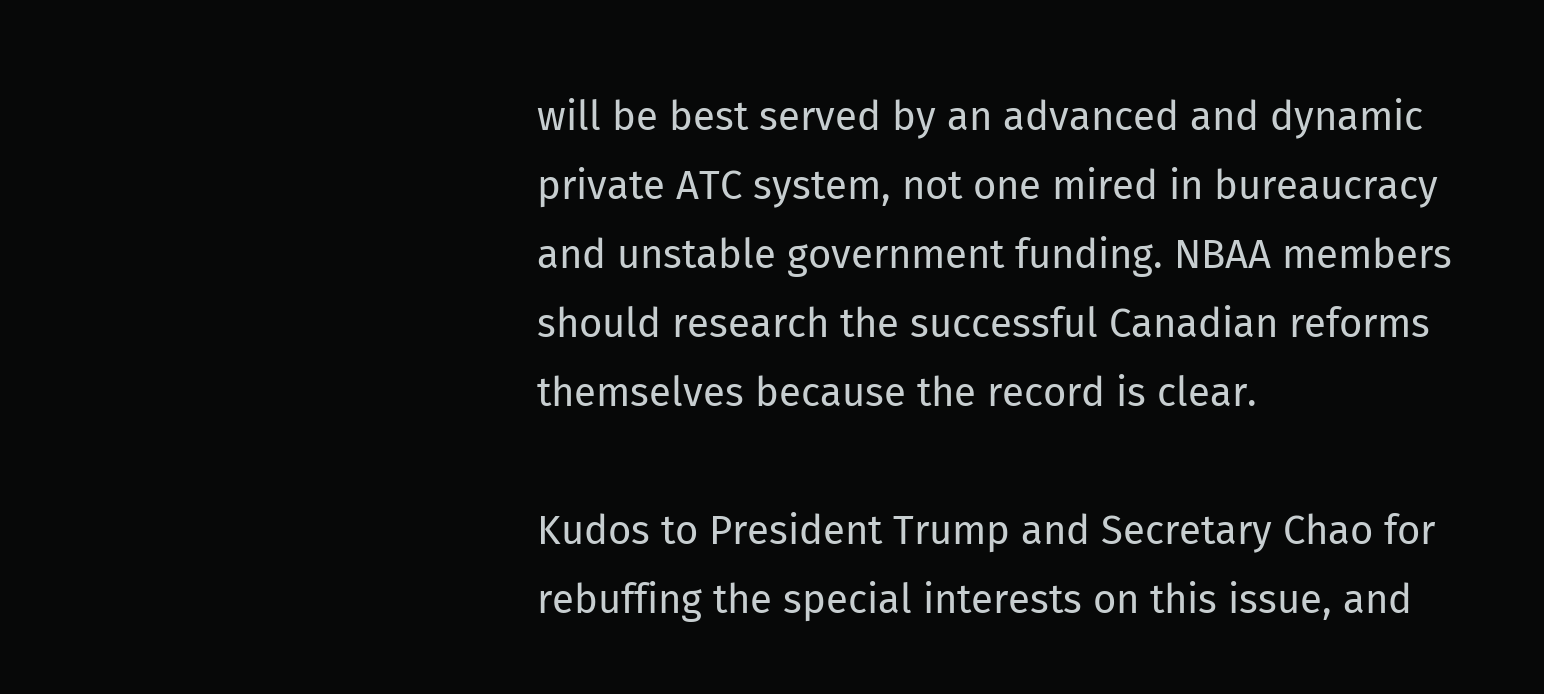will be best served by an advanced and dynamic private ATC system, not one mired in bureaucracy and unstable government funding. NBAA members should research the successful Canadian reforms themselves because the record is clear.

Kudos to President Trump and Secretary Chao for rebuffing the special interests on this issue, and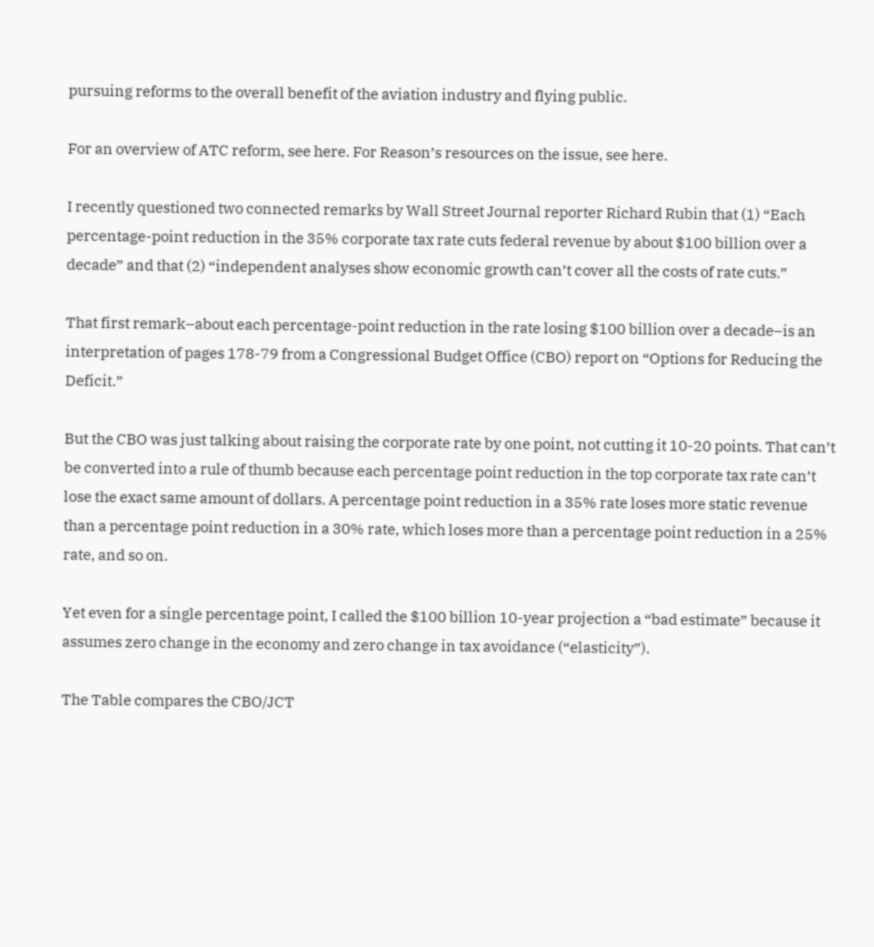pursuing reforms to the overall benefit of the aviation industry and flying public.

For an overview of ATC reform, see here. For Reason’s resources on the issue, see here.

I recently questioned two connected remarks by Wall Street Journal reporter Richard Rubin that (1) “Each percentage-point reduction in the 35% corporate tax rate cuts federal revenue by about $100 billion over a decade” and that (2) “independent analyses show economic growth can’t cover all the costs of rate cuts.”

That first remark–about each percentage-point reduction in the rate losing $100 billion over a decade–is an interpretation of pages 178-79 from a Congressional Budget Office (CBO) report on “Options for Reducing the Deficit.”

But the CBO was just talking about raising the corporate rate by one point, not cutting it 10-20 points. That can’t be converted into a rule of thumb because each percentage point reduction in the top corporate tax rate can’t lose the exact same amount of dollars. A percentage point reduction in a 35% rate loses more static revenue than a percentage point reduction in a 30% rate, which loses more than a percentage point reduction in a 25% rate, and so on.

Yet even for a single percentage point, I called the $100 billion 10-year projection a “bad estimate” because it assumes zero change in the economy and zero change in tax avoidance (“elasticity”).

The Table compares the CBO/JCT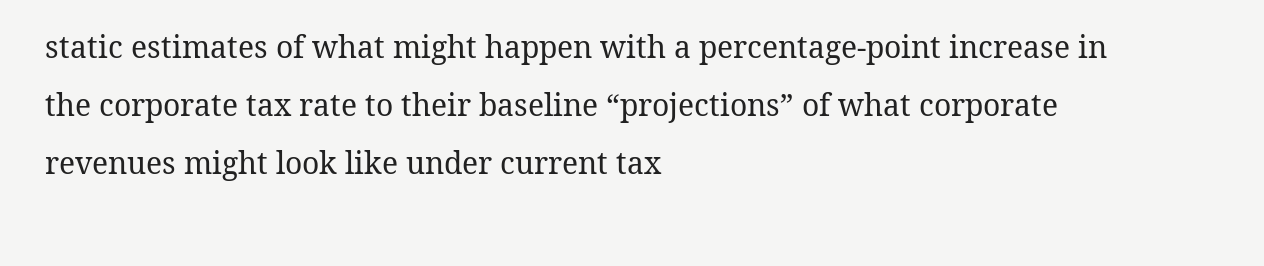static estimates of what might happen with a percentage-point increase in the corporate tax rate to their baseline “projections” of what corporate revenues might look like under current tax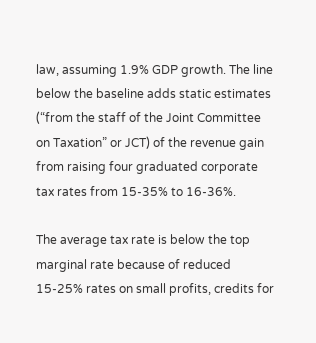law, assuming 1.9% GDP growth. The line below the baseline adds static estimates (“from the staff of the Joint Committee on Taxation” or JCT) of the revenue gain from raising four graduated corporate tax rates from 15-35% to 16-36%.

The average tax rate is below the top marginal rate because of reduced 15-25% rates on small profits, credits for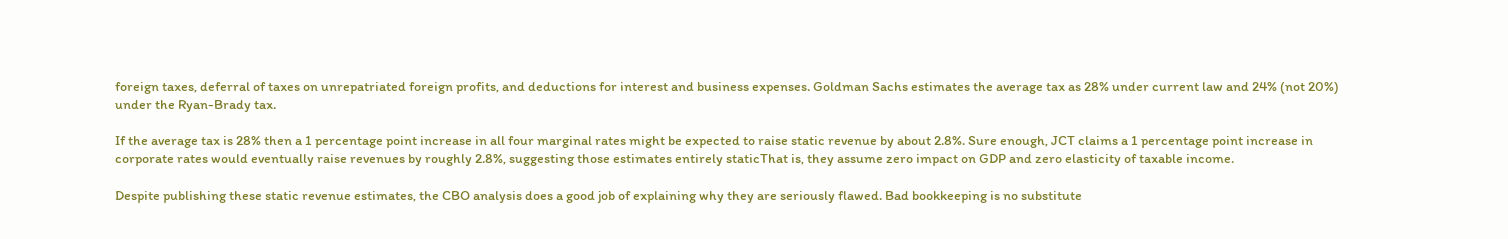foreign taxes, deferral of taxes on unrepatriated foreign profits, and deductions for interest and business expenses. Goldman Sachs estimates the average tax as 28% under current law and 24% (not 20%) under the Ryan-Brady tax.

If the average tax is 28% then a 1 percentage point increase in all four marginal rates might be expected to raise static revenue by about 2.8%. Sure enough, JCT claims a 1 percentage point increase in corporate rates would eventually raise revenues by roughly 2.8%, suggesting those estimates entirely staticThat is, they assume zero impact on GDP and zero elasticity of taxable income.

Despite publishing these static revenue estimates, the CBO analysis does a good job of explaining why they are seriously flawed. Bad bookkeeping is no substitute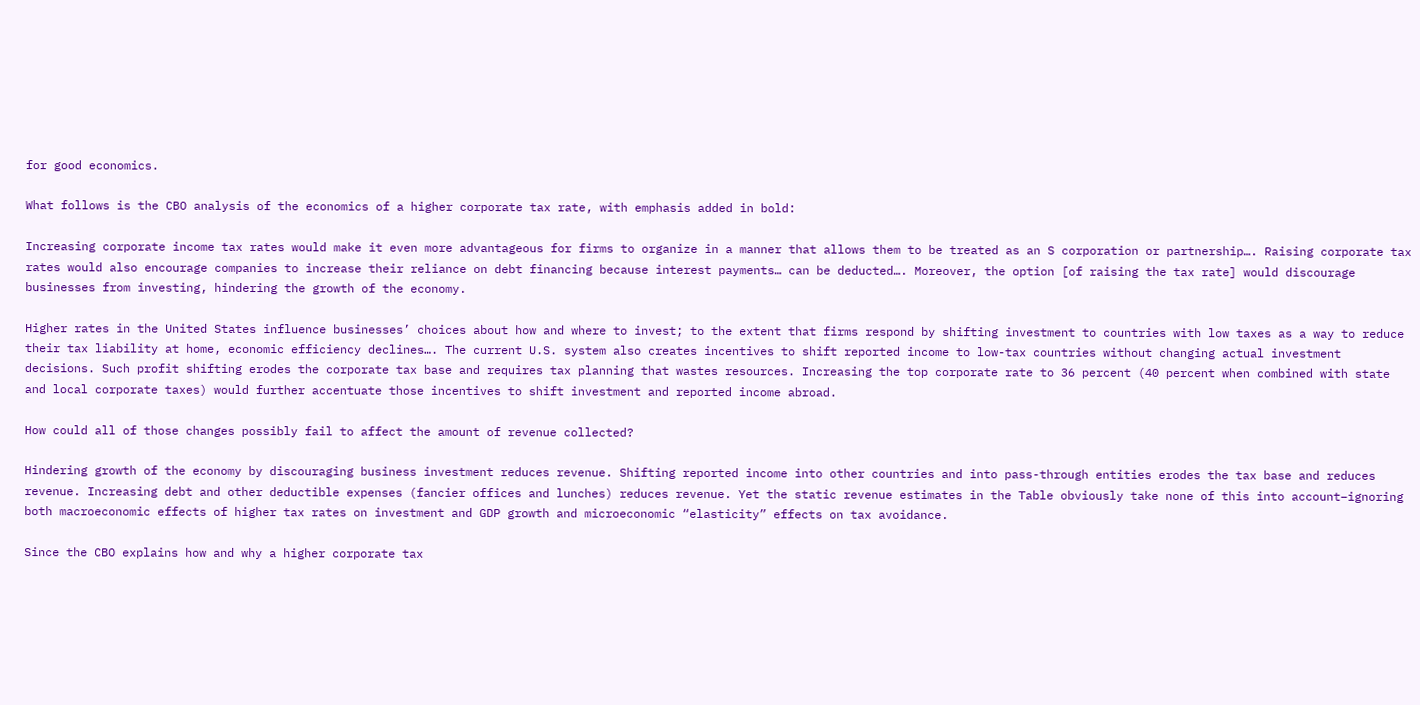for good economics.

What follows is the CBO analysis of the economics of a higher corporate tax rate, with emphasis added in bold:

Increasing corporate income tax rates would make it even more advantageous for firms to organize in a manner that allows them to be treated as an S corporation or partnership…. Raising corporate tax rates would also encourage companies to increase their reliance on debt financing because interest payments… can be deducted…. Moreover, the option [of raising the tax rate] would discourage businesses from investing, hindering the growth of the economy.

Higher rates in the United States influence businesses’ choices about how and where to invest; to the extent that firms respond by shifting investment to countries with low taxes as a way to reduce their tax liability at home, economic efficiency declines…. The current U.S. system also creates incentives to shift reported income to low-tax countries without changing actual investment decisions. Such profit shifting erodes the corporate tax base and requires tax planning that wastes resources. Increasing the top corporate rate to 36 percent (40 percent when combined with state and local corporate taxes) would further accentuate those incentives to shift investment and reported income abroad.

How could all of those changes possibly fail to affect the amount of revenue collected?

Hindering growth of the economy by discouraging business investment reduces revenue. Shifting reported income into other countries and into pass-through entities erodes the tax base and reduces revenue. Increasing debt and other deductible expenses (fancier offices and lunches) reduces revenue. Yet the static revenue estimates in the Table obviously take none of this into account–ignoring both macroeconomic effects of higher tax rates on investment and GDP growth and microeconomic “elasticity” effects on tax avoidance.

Since the CBO explains how and why a higher corporate tax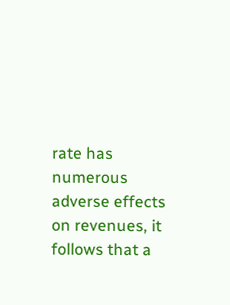rate has numerous adverse effects on revenues, it follows that a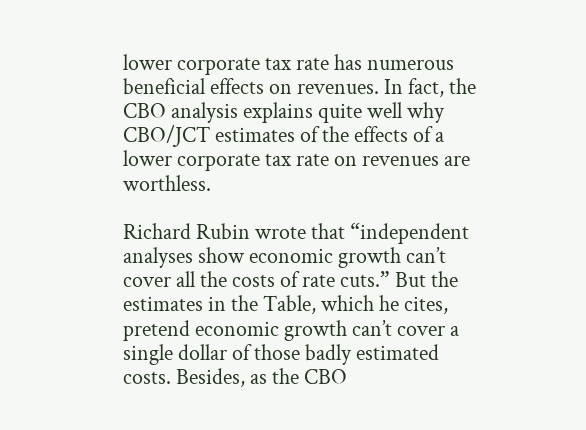lower corporate tax rate has numerous beneficial effects on revenues. In fact, the CBO analysis explains quite well why CBO/JCT estimates of the effects of a lower corporate tax rate on revenues are worthless.

Richard Rubin wrote that “independent analyses show economic growth can’t cover all the costs of rate cuts.” But the estimates in the Table, which he cites, pretend economic growth can’t cover a single dollar of those badly estimated costs. Besides, as the CBO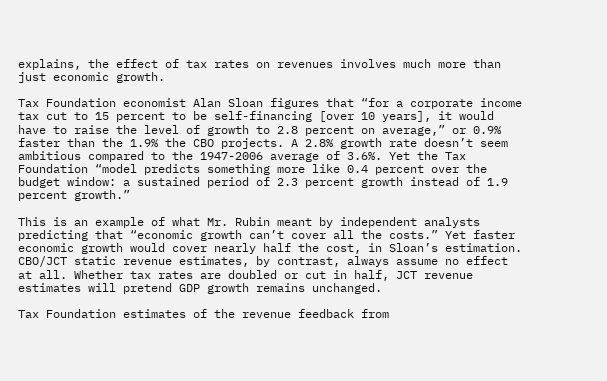explains, the effect of tax rates on revenues involves much more than just economic growth.

Tax Foundation economist Alan Sloan figures that “for a corporate income tax cut to 15 percent to be self-financing [over 10 years], it would have to raise the level of growth to 2.8 percent on average,” or 0.9% faster than the 1.9% the CBO projects. A 2.8% growth rate doesn’t seem ambitious compared to the 1947-2006 average of 3.6%. Yet the Tax Foundation “model predicts something more like 0.4 percent over the budget window: a sustained period of 2.3 percent growth instead of 1.9 percent growth.”

This is an example of what Mr. Rubin meant by independent analysts predicting that “economic growth can’t cover all the costs.” Yet faster economic growth would cover nearly half the cost, in Sloan’s estimation. CBO/JCT static revenue estimates, by contrast, always assume no effect at all. Whether tax rates are doubled or cut in half, JCT revenue estimates will pretend GDP growth remains unchanged.

Tax Foundation estimates of the revenue feedback from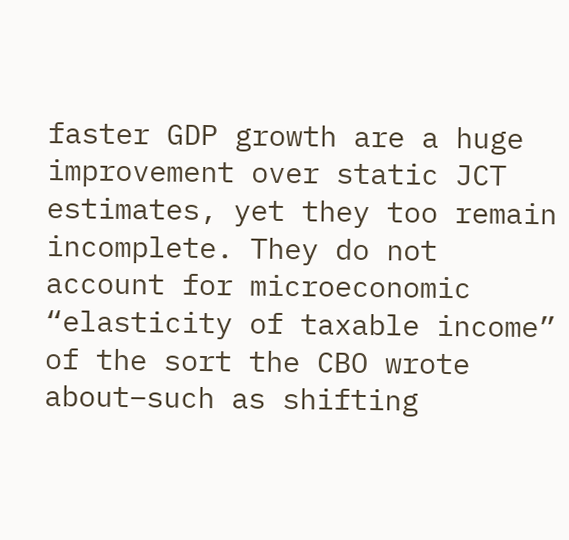faster GDP growth are a huge improvement over static JCT estimates, yet they too remain incomplete. They do not account for microeconomic “elasticity of taxable income” of the sort the CBO wrote about–such as shifting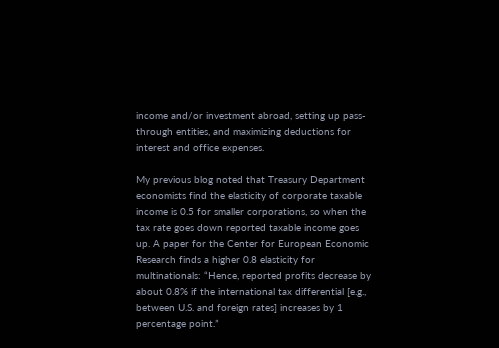income and/or investment abroad, setting up pass-through entities, and maximizing deductions for interest and office expenses.

My previous blog noted that Treasury Department economists find the elasticity of corporate taxable income is 0.5 for smaller corporations, so when the tax rate goes down reported taxable income goes up. A paper for the Center for European Economic Research finds a higher 0.8 elasticity for multinationals: “Hence, reported profits decrease by about 0.8% if the international tax differential [e.g., between U.S. and foreign rates] increases by 1 percentage point.”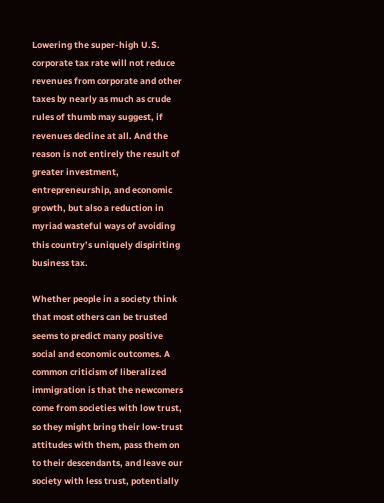Lowering the super-high U.S. corporate tax rate will not reduce revenues from corporate and other taxes by nearly as much as crude rules of thumb may suggest, if revenues decline at all. And the reason is not entirely the result of greater investment, entrepreneurship, and economic growth, but also a reduction in myriad wasteful ways of avoiding this country’s uniquely dispiriting business tax.

Whether people in a society think that most others can be trusted seems to predict many positive social and economic outcomes. A common criticism of liberalized immigration is that the newcomers come from societies with low trust, so they might bring their low-trust attitudes with them, pass them on to their descendants, and leave our society with less trust, potentially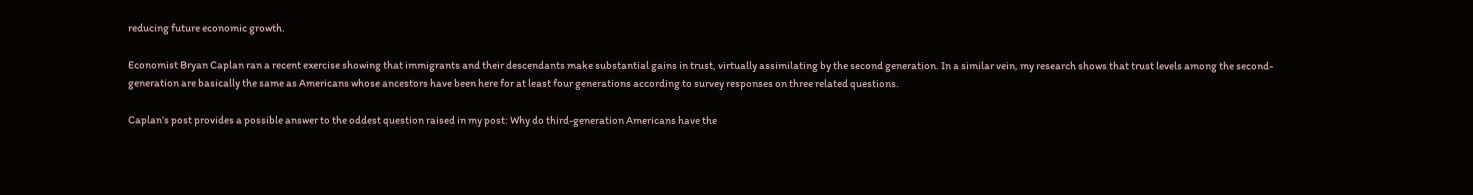reducing future economic growth.

Economist Bryan Caplan ran a recent exercise showing that immigrants and their descendants make substantial gains in trust, virtually assimilating by the second generation. In a similar vein, my research shows that trust levels among the second-generation are basically the same as Americans whose ancestors have been here for at least four generations according to survey responses on three related questions.

Caplan’s post provides a possible answer to the oddest question raised in my post: Why do third-generation Americans have the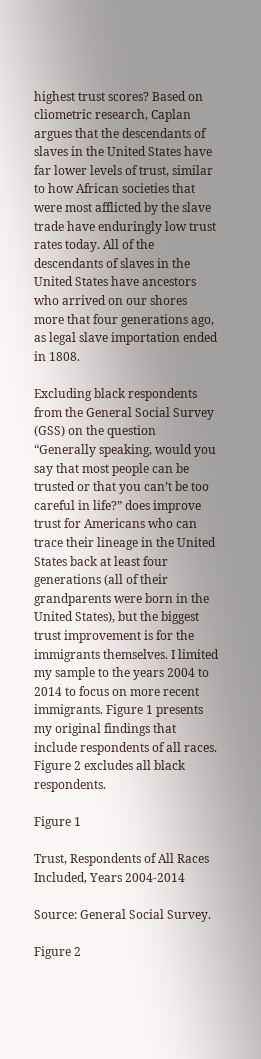highest trust scores? Based on cliometric research, Caplan argues that the descendants of slaves in the United States have far lower levels of trust, similar to how African societies that were most afflicted by the slave trade have enduringly low trust rates today. All of the descendants of slaves in the United States have ancestors who arrived on our shores more that four generations ago, as legal slave importation ended in 1808.

Excluding black respondents from the General Social Survey (GSS) on the question “Generally speaking, would you say that most people can be trusted or that you can’t be too careful in life?” does improve trust for Americans who can trace their lineage in the United States back at least four generations (all of their grandparents were born in the United States), but the biggest trust improvement is for the immigrants themselves. I limited my sample to the years 2004 to 2014 to focus on more recent immigrants. Figure 1 presents my original findings that include respondents of all races. Figure 2 excludes all black respondents.

Figure 1

Trust, Respondents of All Races Included, Years 2004-2014

Source: General Social Survey.

Figure 2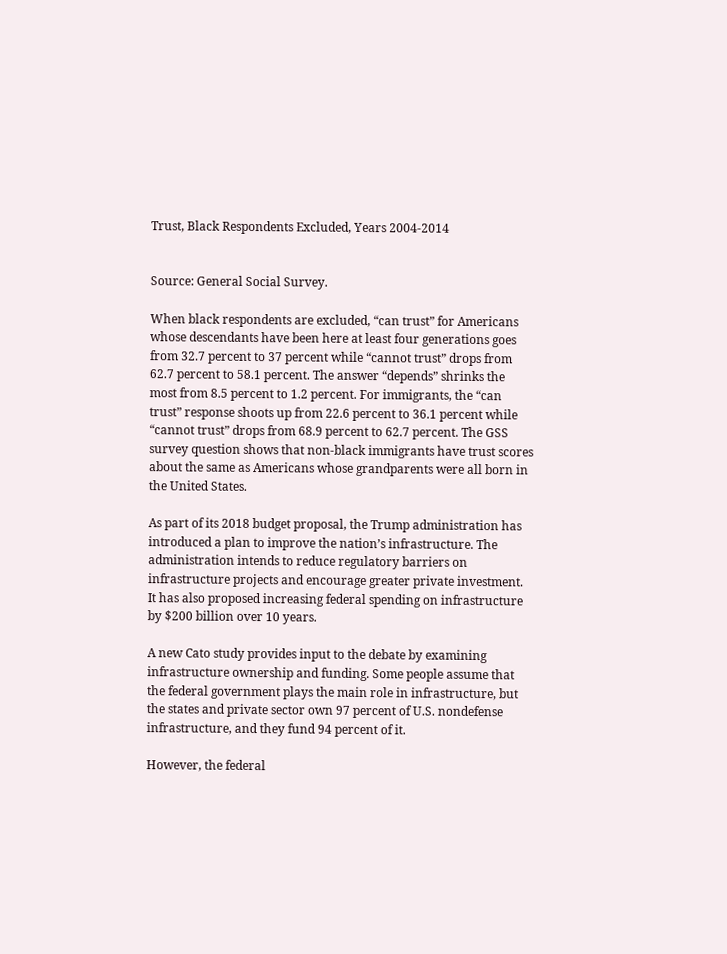Trust, Black Respondents Excluded, Years 2004-2014


Source: General Social Survey.

When black respondents are excluded, “can trust” for Americans whose descendants have been here at least four generations goes from 32.7 percent to 37 percent while “cannot trust” drops from 62.7 percent to 58.1 percent. The answer “depends” shrinks the most from 8.5 percent to 1.2 percent. For immigrants, the “can trust” response shoots up from 22.6 percent to 36.1 percent while “cannot trust” drops from 68.9 percent to 62.7 percent. The GSS survey question shows that non-black immigrants have trust scores about the same as Americans whose grandparents were all born in the United States.

As part of its 2018 budget proposal, the Trump administration has introduced a plan to improve the nation’s infrastructure. The administration intends to reduce regulatory barriers on infrastructure projects and encourage greater private investment. It has also proposed increasing federal spending on infrastructure by $200 billion over 10 years.

A new Cato study provides input to the debate by examining infrastructure ownership and funding. Some people assume that the federal government plays the main role in infrastructure, but the states and private sector own 97 percent of U.S. nondefense infrastructure, and they fund 94 percent of it.

However, the federal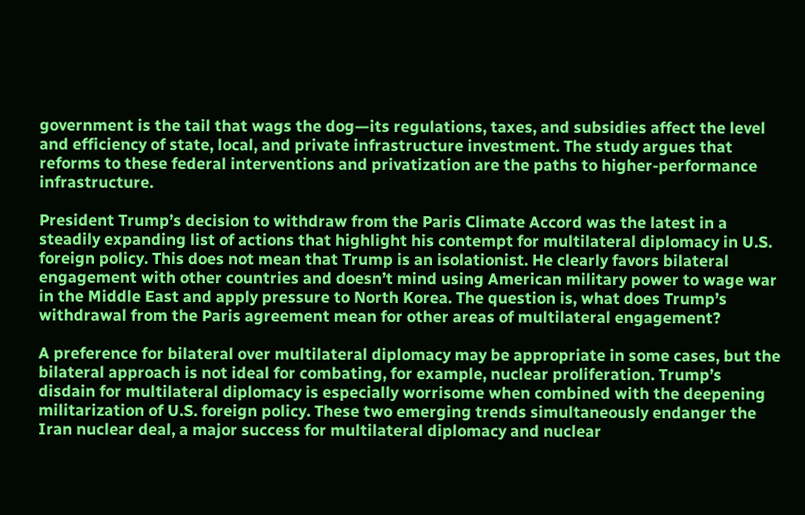government is the tail that wags the dog—its regulations, taxes, and subsidies affect the level and efficiency of state, local, and private infrastructure investment. The study argues that reforms to these federal interventions and privatization are the paths to higher-performance infrastructure.

President Trump’s decision to withdraw from the Paris Climate Accord was the latest in a steadily expanding list of actions that highlight his contempt for multilateral diplomacy in U.S. foreign policy. This does not mean that Trump is an isolationist. He clearly favors bilateral engagement with other countries and doesn’t mind using American military power to wage war in the Middle East and apply pressure to North Korea. The question is, what does Trump’s withdrawal from the Paris agreement mean for other areas of multilateral engagement?

A preference for bilateral over multilateral diplomacy may be appropriate in some cases, but the bilateral approach is not ideal for combating, for example, nuclear proliferation. Trump’s disdain for multilateral diplomacy is especially worrisome when combined with the deepening militarization of U.S. foreign policy. These two emerging trends simultaneously endanger the Iran nuclear deal, a major success for multilateral diplomacy and nuclear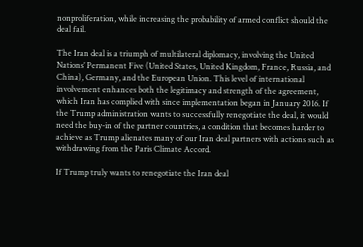nonproliferation, while increasing the probability of armed conflict should the deal fail.

The Iran deal is a triumph of multilateral diplomacy, involving the United Nations’ Permanent Five (United States, United Kingdom, France, Russia, and China), Germany, and the European Union. This level of international involvement enhances both the legitimacy and strength of the agreement, which Iran has complied with since implementation began in January 2016. If the Trump administration wants to successfully renegotiate the deal, it would need the buy-in of the partner countries, a condition that becomes harder to achieve as Trump alienates many of our Iran deal partners with actions such as withdrawing from the Paris Climate Accord.

If Trump truly wants to renegotiate the Iran deal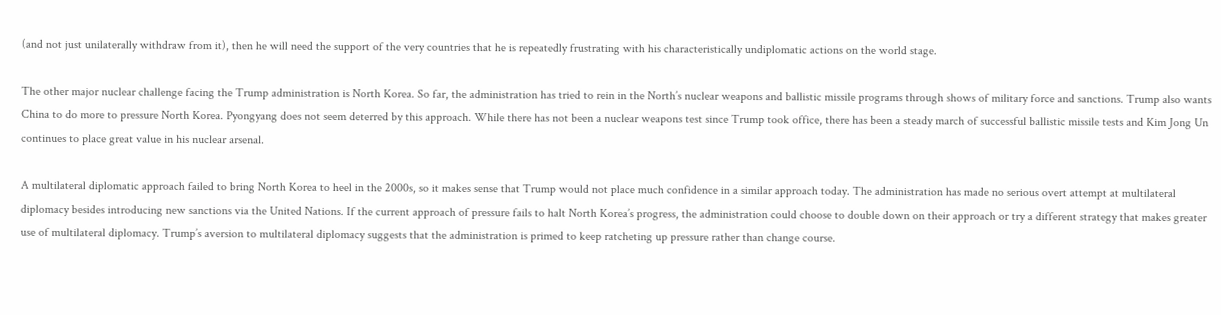(and not just unilaterally withdraw from it), then he will need the support of the very countries that he is repeatedly frustrating with his characteristically undiplomatic actions on the world stage.

The other major nuclear challenge facing the Trump administration is North Korea. So far, the administration has tried to rein in the North’s nuclear weapons and ballistic missile programs through shows of military force and sanctions. Trump also wants China to do more to pressure North Korea. Pyongyang does not seem deterred by this approach. While there has not been a nuclear weapons test since Trump took office, there has been a steady march of successful ballistic missile tests and Kim Jong Un continues to place great value in his nuclear arsenal.

A multilateral diplomatic approach failed to bring North Korea to heel in the 2000s, so it makes sense that Trump would not place much confidence in a similar approach today. The administration has made no serious overt attempt at multilateral diplomacy besides introducing new sanctions via the United Nations. If the current approach of pressure fails to halt North Korea’s progress, the administration could choose to double down on their approach or try a different strategy that makes greater use of multilateral diplomacy. Trump’s aversion to multilateral diplomacy suggests that the administration is primed to keep ratcheting up pressure rather than change course.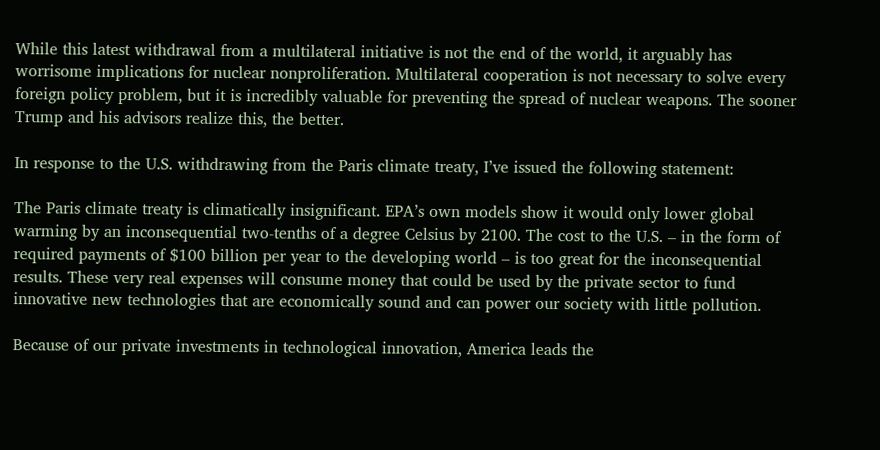While this latest withdrawal from a multilateral initiative is not the end of the world, it arguably has worrisome implications for nuclear nonproliferation. Multilateral cooperation is not necessary to solve every foreign policy problem, but it is incredibly valuable for preventing the spread of nuclear weapons. The sooner Trump and his advisors realize this, the better.

In response to the U.S. withdrawing from the Paris climate treaty, I’ve issued the following statement:

The Paris climate treaty is climatically insignificant. EPA’s own models show it would only lower global warming by an inconsequential two-tenths of a degree Celsius by 2100. The cost to the U.S. – in the form of required payments of $100 billion per year to the developing world – is too great for the inconsequential results. These very real expenses will consume money that could be used by the private sector to fund innovative new technologies that are economically sound and can power our society with little pollution.

Because of our private investments in technological innovation, America leads the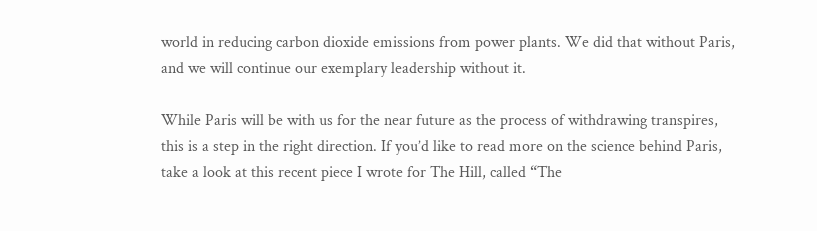world in reducing carbon dioxide emissions from power plants. We did that without Paris, and we will continue our exemplary leadership without it.

While Paris will be with us for the near future as the process of withdrawing transpires, this is a step in the right direction. If you’d like to read more on the science behind Paris, take a look at this recent piece I wrote for The Hill, called “The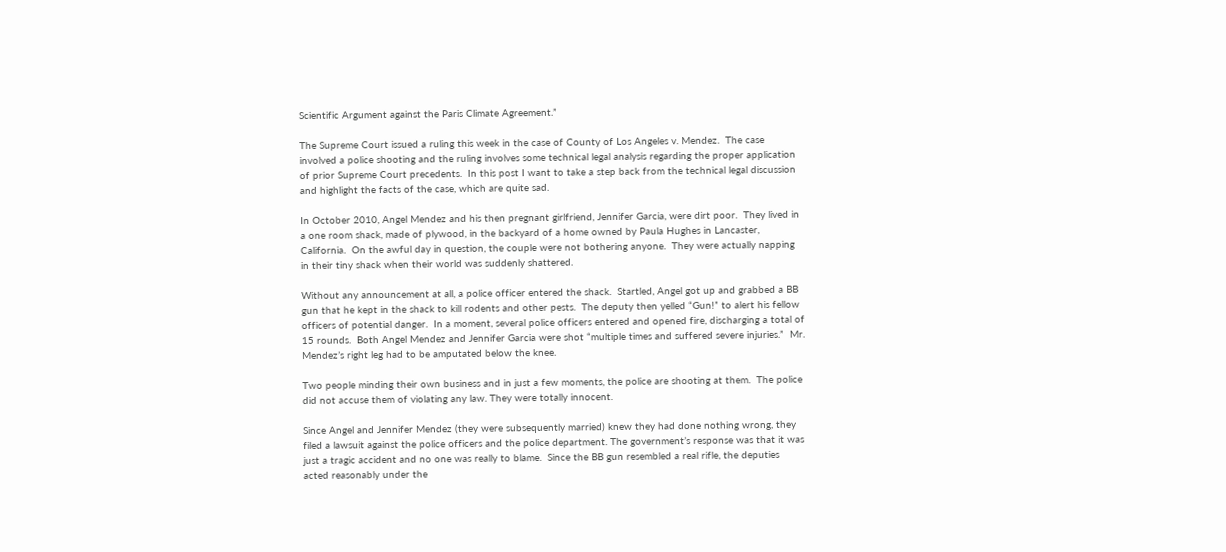Scientific Argument against the Paris Climate Agreement.”

The Supreme Court issued a ruling this week in the case of County of Los Angeles v. Mendez.  The case involved a police shooting and the ruling involves some technical legal analysis regarding the proper application of prior Supreme Court precedents.  In this post I want to take a step back from the technical legal discussion and highlight the facts of the case, which are quite sad.

In October 2010, Angel Mendez and his then pregnant girlfriend, Jennifer Garcia, were dirt poor.  They lived in a one room shack, made of plywood, in the backyard of a home owned by Paula Hughes in Lancaster, California.  On the awful day in question, the couple were not bothering anyone.  They were actually napping in their tiny shack when their world was suddenly shattered.

Without any announcement at all, a police officer entered the shack.  Startled, Angel got up and grabbed a BB gun that he kept in the shack to kill rodents and other pests.  The deputy then yelled “Gun!” to alert his fellow officers of potential danger.  In a moment, several police officers entered and opened fire, discharging a total of 15 rounds.  Both Angel Mendez and Jennifer Garcia were shot “multiple times and suffered severe injuries.”  Mr. Mendez’s right leg had to be amputated below the knee.

Two people minding their own business and in just a few moments, the police are shooting at them.  The police did not accuse them of violating any law. They were totally innocent.

Since Angel and Jennifer Mendez (they were subsequently married) knew they had done nothing wrong, they filed a lawsuit against the police officers and the police department. The government’s response was that it was just a tragic accident and no one was really to blame.  Since the BB gun resembled a real rifle, the deputies acted reasonably under the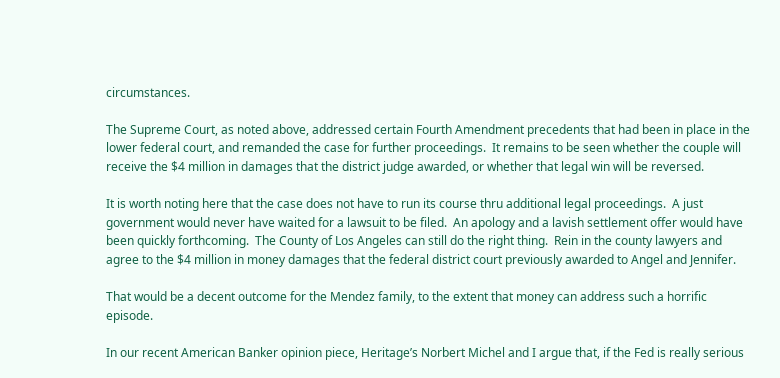circumstances.

The Supreme Court, as noted above, addressed certain Fourth Amendment precedents that had been in place in the lower federal court, and remanded the case for further proceedings.  It remains to be seen whether the couple will receive the $4 million in damages that the district judge awarded, or whether that legal win will be reversed.

It is worth noting here that the case does not have to run its course thru additional legal proceedings.  A just government would never have waited for a lawsuit to be filed.  An apology and a lavish settlement offer would have been quickly forthcoming.  The County of Los Angeles can still do the right thing.  Rein in the county lawyers and agree to the $4 million in money damages that the federal district court previously awarded to Angel and Jennifer.

That would be a decent outcome for the Mendez family, to the extent that money can address such a horrific episode.

In our recent American Banker opinion piece, Heritage’s Norbert Michel and I argue that, if the Fed is really serious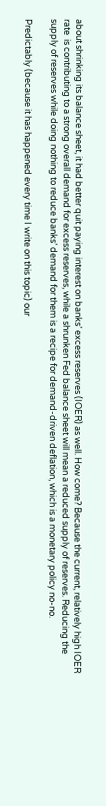about shrinking its balance sheet, it had better quit paying interest on banks’ excess reserves (IOER) as well. How come? Because the current, relatively high IOER rate  is contributing to a strong overall demand for excess reserves, while a shrunken Fed balance sheet will mean a reduced supply of reserves. Reducing the supply of reserves while doing nothing to reduce banks’ demand for them is a recipe for demand-driven deflation, which is a monetary policy no-no.

Predictably (because it has happened every time I write on this topic) our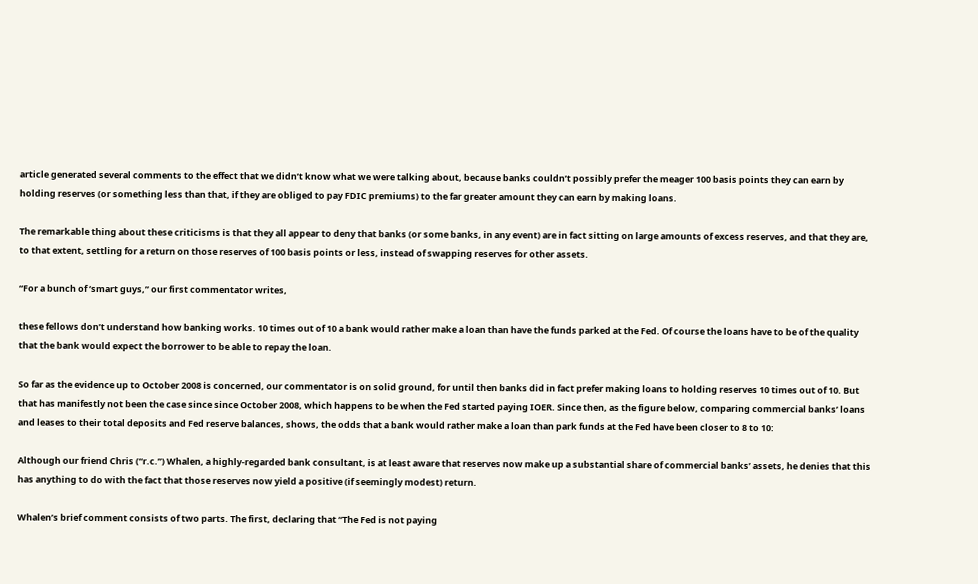article generated several comments to the effect that we didn’t know what we were talking about, because banks couldn’t possibly prefer the meager 100 basis points they can earn by holding reserves (or something less than that, if they are obliged to pay FDIC premiums) to the far greater amount they can earn by making loans.

The remarkable thing about these criticisms is that they all appear to deny that banks (or some banks, in any event) are in fact sitting on large amounts of excess reserves, and that they are, to that extent, settling for a return on those reserves of 100 basis points or less, instead of swapping reserves for other assets.

“For a bunch of ‘smart guys,” our first commentator writes,

these fellows don’t understand how banking works. 10 times out of 10 a bank would rather make a loan than have the funds parked at the Fed. Of course the loans have to be of the quality that the bank would expect the borrower to be able to repay the loan.

So far as the evidence up to October 2008 is concerned, our commentator is on solid ground, for until then banks did in fact prefer making loans to holding reserves 10 times out of 10. But that has manifestly not been the case since since October 2008, which happens to be when the Fed started paying IOER. Since then, as the figure below, comparing commercial banks’ loans and leases to their total deposits and Fed reserve balances, shows, the odds that a bank would rather make a loan than park funds at the Fed have been closer to 8 to 10:

Although our friend Chris (“r.c.”) Whalen, a highly-regarded bank consultant, is at least aware that reserves now make up a substantial share of commercial banks’ assets, he denies that this has anything to do with the fact that those reserves now yield a positive (if seemingly modest) return.

Whalen’s brief comment consists of two parts. The first, declaring that “The Fed is not paying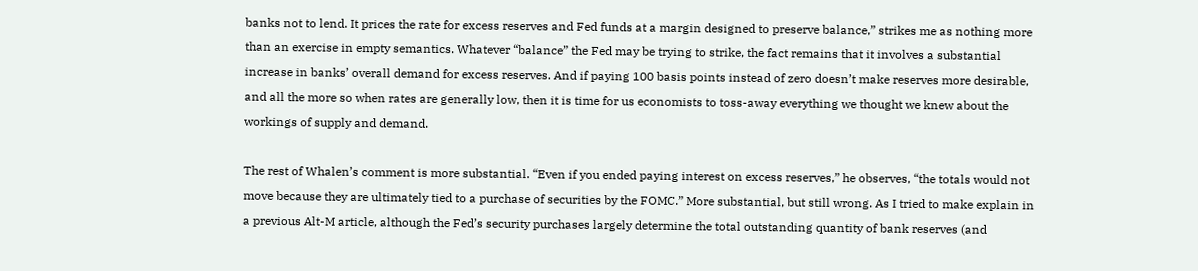banks not to lend. It prices the rate for excess reserves and Fed funds at a margin designed to preserve balance,” strikes me as nothing more than an exercise in empty semantics. Whatever “balance” the Fed may be trying to strike, the fact remains that it involves a substantial increase in banks’ overall demand for excess reserves. And if paying 100 basis points instead of zero doesn’t make reserves more desirable, and all the more so when rates are generally low, then it is time for us economists to toss-away everything we thought we knew about the workings of supply and demand.

The rest of Whalen’s comment is more substantial. “Even if you ended paying interest on excess reserves,” he observes, “the totals would not move because they are ultimately tied to a purchase of securities by the FOMC.” More substantial, but still wrong. As I tried to make explain in a previous Alt-M article, although the Fed’s security purchases largely determine the total outstanding quantity of bank reserves (and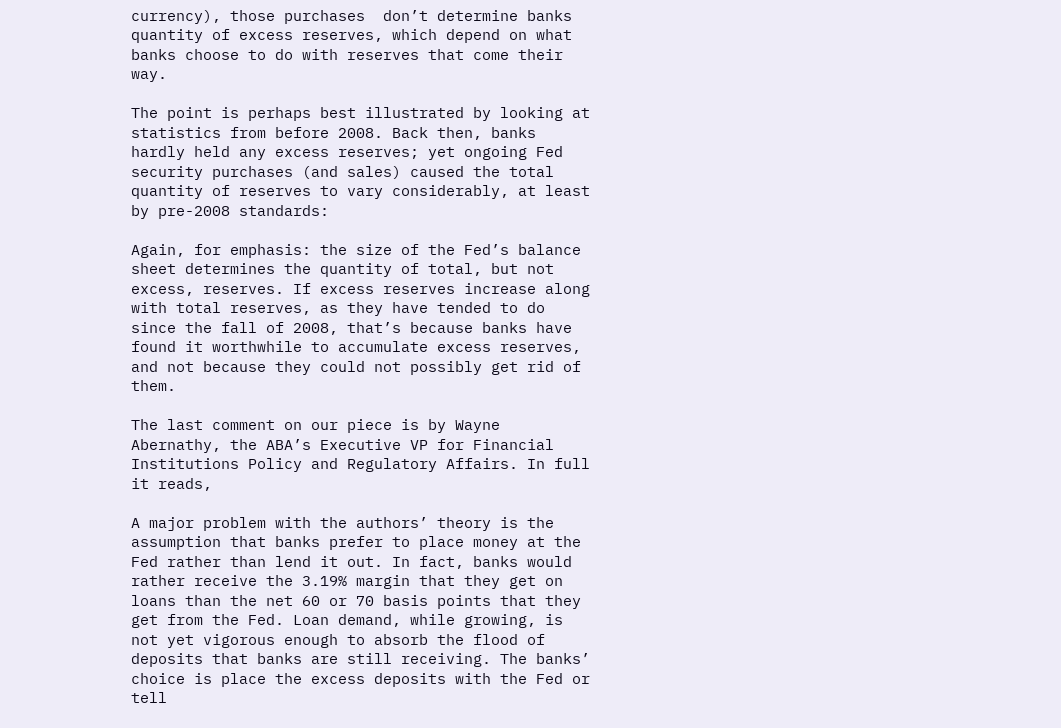currency), those purchases  don’t determine banks quantity of excess reserves, which depend on what banks choose to do with reserves that come their way.

The point is perhaps best illustrated by looking at statistics from before 2008. Back then, banks hardly held any excess reserves; yet ongoing Fed security purchases (and sales) caused the total quantity of reserves to vary considerably, at least by pre-2008 standards:

Again, for emphasis: the size of the Fed’s balance sheet determines the quantity of total, but not excess, reserves. If excess reserves increase along with total reserves, as they have tended to do since the fall of 2008, that’s because banks have found it worthwhile to accumulate excess reserves, and not because they could not possibly get rid of them.

The last comment on our piece is by Wayne Abernathy, the ABA’s Executive VP for Financial Institutions Policy and Regulatory Affairs. In full it reads,

A major problem with the authors’ theory is the assumption that banks prefer to place money at the Fed rather than lend it out. In fact, banks would rather receive the 3.19% margin that they get on loans than the net 60 or 70 basis points that they get from the Fed. Loan demand, while growing, is not yet vigorous enough to absorb the flood of deposits that banks are still receiving. The banks’ choice is place the excess deposits with the Fed or tell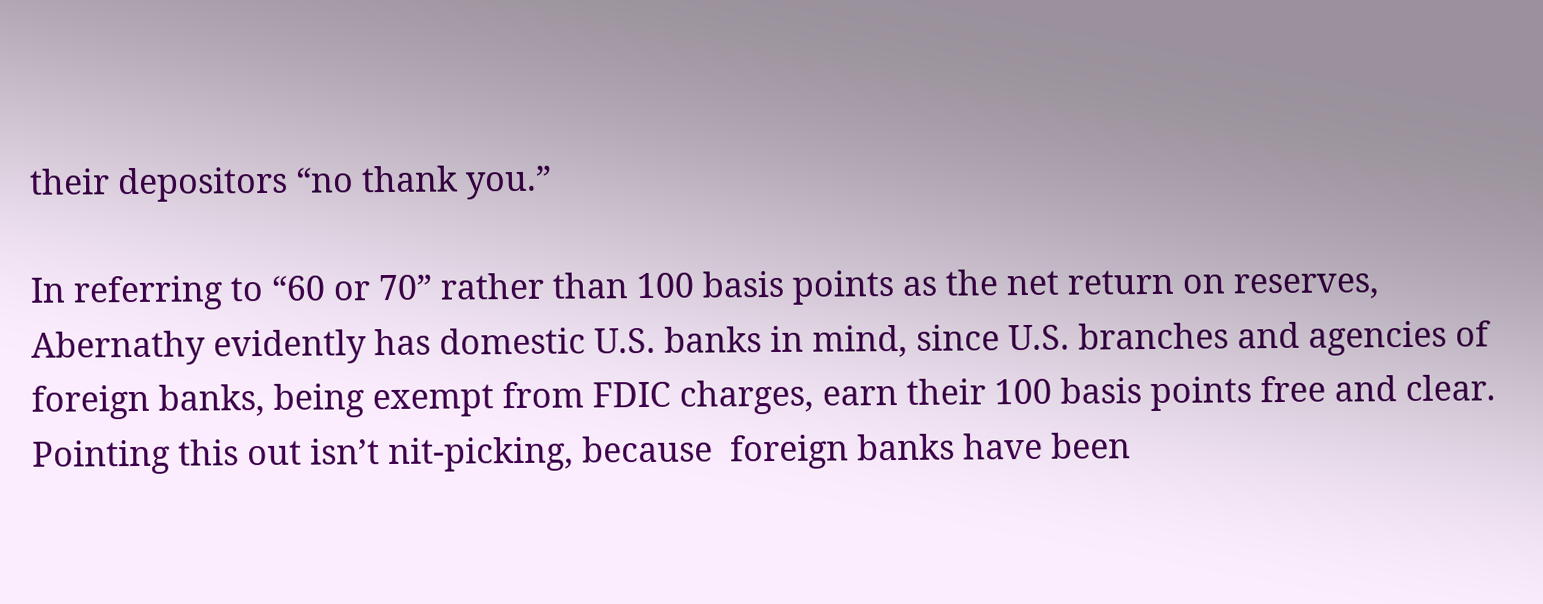their depositors “no thank you.”

In referring to “60 or 70” rather than 100 basis points as the net return on reserves, Abernathy evidently has domestic U.S. banks in mind, since U.S. branches and agencies of foreign banks, being exempt from FDIC charges, earn their 100 basis points free and clear. Pointing this out isn’t nit-picking, because  foreign banks have been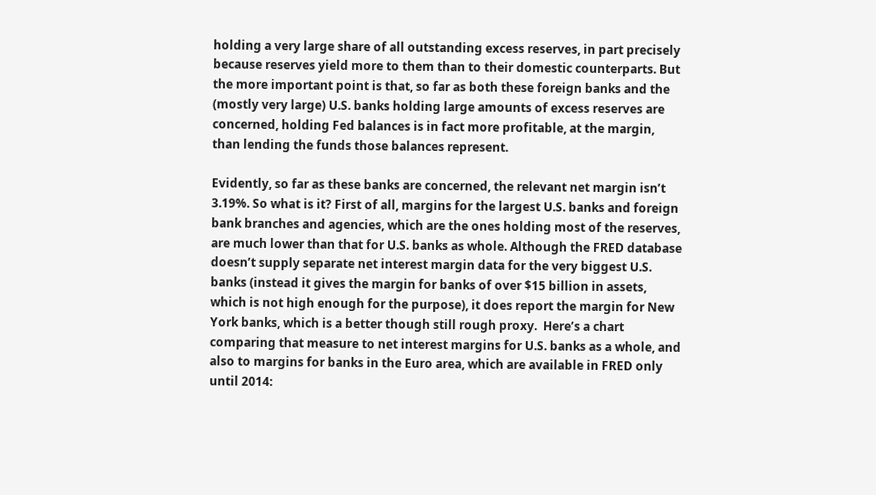holding a very large share of all outstanding excess reserves, in part precisely because reserves yield more to them than to their domestic counterparts. But the more important point is that, so far as both these foreign banks and the (mostly very large) U.S. banks holding large amounts of excess reserves are concerned, holding Fed balances is in fact more profitable, at the margin, than lending the funds those balances represent.

Evidently, so far as these banks are concerned, the relevant net margin isn’t 3.19%. So what is it? First of all, margins for the largest U.S. banks and foreign bank branches and agencies, which are the ones holding most of the reserves, are much lower than that for U.S. banks as whole. Although the FRED database doesn’t supply separate net interest margin data for the very biggest U.S. banks (instead it gives the margin for banks of over $15 billion in assets, which is not high enough for the purpose), it does report the margin for New York banks, which is a better though still rough proxy.  Here’s a chart comparing that measure to net interest margins for U.S. banks as a whole, and also to margins for banks in the Euro area, which are available in FRED only until 2014: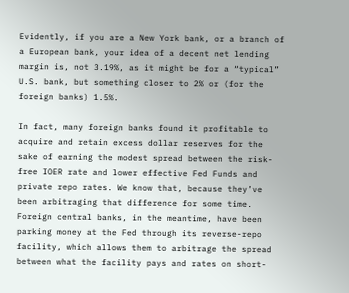Evidently, if you are a New York bank, or a branch of a European bank, your idea of a decent net lending margin is, not 3.19%, as it might be for a “typical” U.S. bank, but something closer to 2% or (for the foreign banks) 1.5%.

In fact, many foreign banks found it profitable to acquire and retain excess dollar reserves for the sake of earning the modest spread between the risk-free IOER rate and lower effective Fed Funds and private repo rates. We know that, because they’ve been arbitraging that difference for some time. Foreign central banks, in the meantime, have been parking money at the Fed through its reverse-repo facility, which allows them to arbitrage the spread between what the facility pays and rates on short-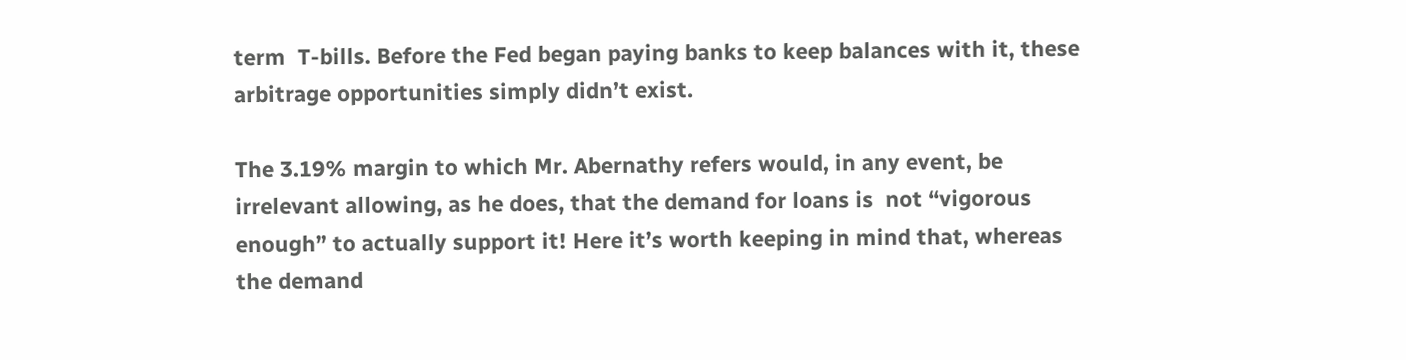term  T-bills. Before the Fed began paying banks to keep balances with it, these arbitrage opportunities simply didn’t exist.

The 3.19% margin to which Mr. Abernathy refers would, in any event, be irrelevant allowing, as he does, that the demand for loans is  not “vigorous enough” to actually support it! Here it’s worth keeping in mind that, whereas the demand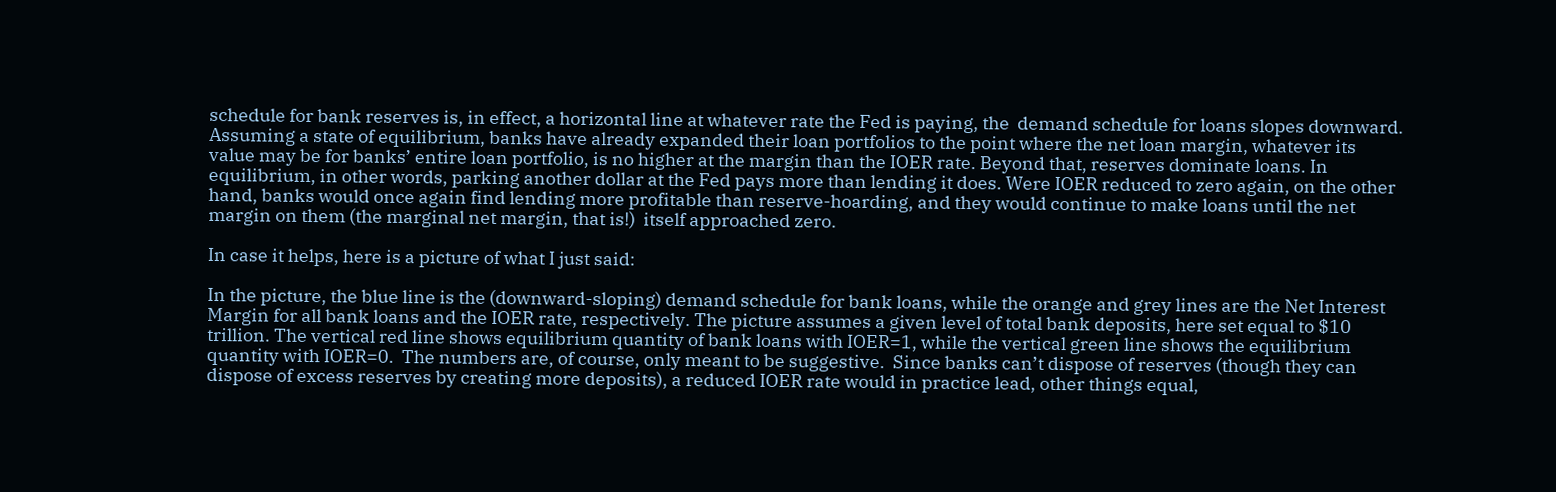schedule for bank reserves is, in effect, a horizontal line at whatever rate the Fed is paying, the  demand schedule for loans slopes downward. Assuming a state of equilibrium, banks have already expanded their loan portfolios to the point where the net loan margin, whatever its value may be for banks’ entire loan portfolio, is no higher at the margin than the IOER rate. Beyond that, reserves dominate loans. In equilibrium, in other words, parking another dollar at the Fed pays more than lending it does. Were IOER reduced to zero again, on the other hand, banks would once again find lending more profitable than reserve-hoarding, and they would continue to make loans until the net margin on them (the marginal net margin, that is!)  itself approached zero.

In case it helps, here is a picture of what I just said:

In the picture, the blue line is the (downward-sloping) demand schedule for bank loans, while the orange and grey lines are the Net Interest Margin for all bank loans and the IOER rate, respectively. The picture assumes a given level of total bank deposits, here set equal to $10 trillion. The vertical red line shows equilibrium quantity of bank loans with IOER=1, while the vertical green line shows the equilibrium quantity with IOER=0.  The numbers are, of course, only meant to be suggestive.  Since banks can’t dispose of reserves (though they can dispose of excess reserves by creating more deposits), a reduced IOER rate would in practice lead, other things equal,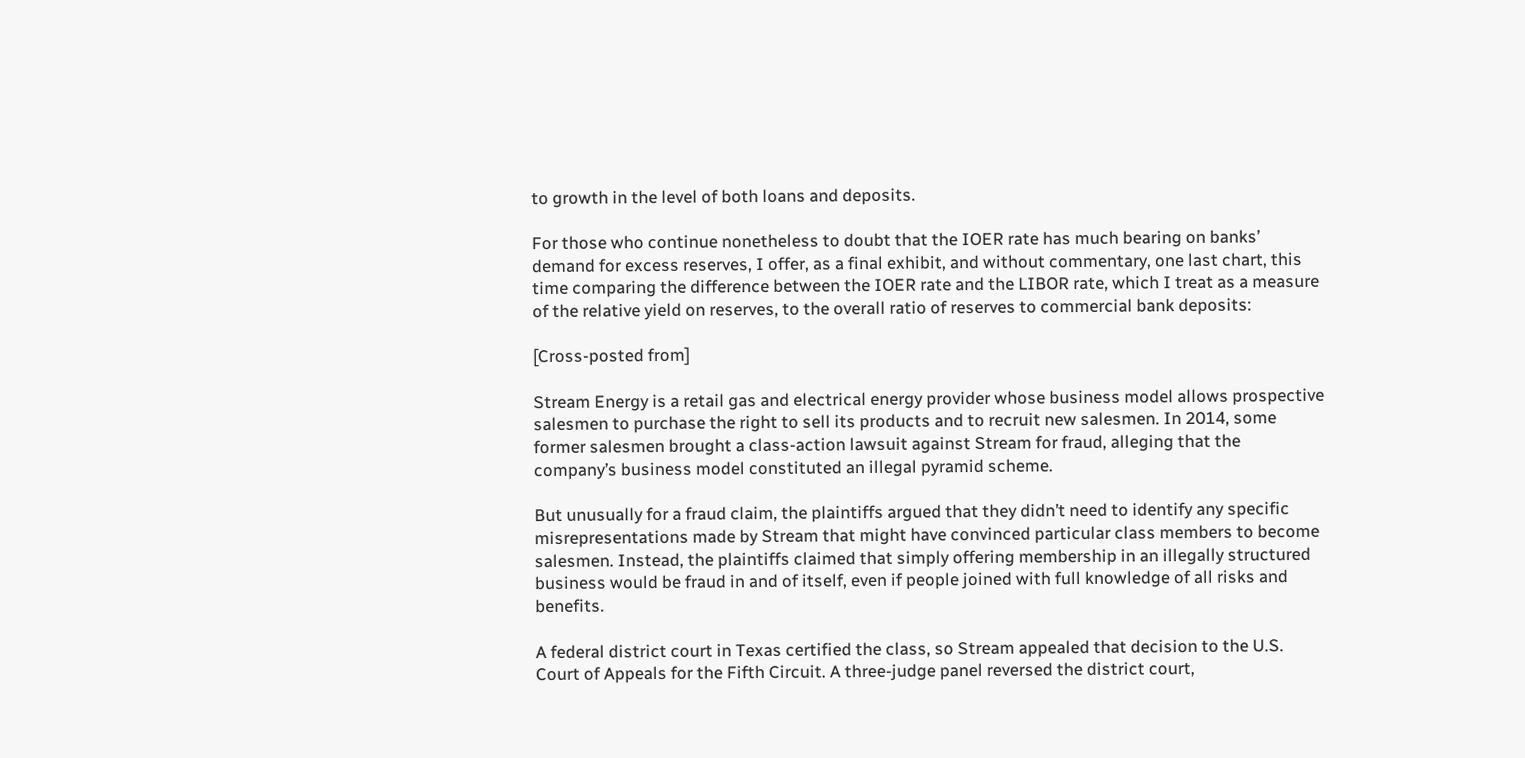to growth in the level of both loans and deposits.

For those who continue nonetheless to doubt that the IOER rate has much bearing on banks’ demand for excess reserves, I offer, as a final exhibit, and without commentary, one last chart, this time comparing the difference between the IOER rate and the LIBOR rate, which I treat as a measure of the relative yield on reserves, to the overall ratio of reserves to commercial bank deposits:

[Cross-posted from]

Stream Energy is a retail gas and electrical energy provider whose business model allows prospective salesmen to purchase the right to sell its products and to recruit new salesmen. In 2014, some former salesmen brought a class-action lawsuit against Stream for fraud, alleging that the company’s business model constituted an illegal pyramid scheme.

But unusually for a fraud claim, the plaintiffs argued that they didn’t need to identify any specific misrepresentations made by Stream that might have convinced particular class members to become salesmen. Instead, the plaintiffs claimed that simply offering membership in an illegally structured business would be fraud in and of itself, even if people joined with full knowledge of all risks and benefits.

A federal district court in Texas certified the class, so Stream appealed that decision to the U.S. Court of Appeals for the Fifth Circuit. A three-judge panel reversed the district court,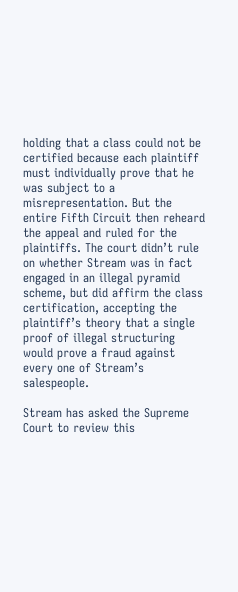holding that a class could not be certified because each plaintiff must individually prove that he was subject to a misrepresentation. But the entire Fifth Circuit then reheard the appeal and ruled for the plaintiffs. The court didn’t rule on whether Stream was in fact engaged in an illegal pyramid scheme, but did affirm the class certification, accepting the plaintiff’s theory that a single proof of illegal structuring would prove a fraud against every one of Stream’s salespeople.

Stream has asked the Supreme Court to review this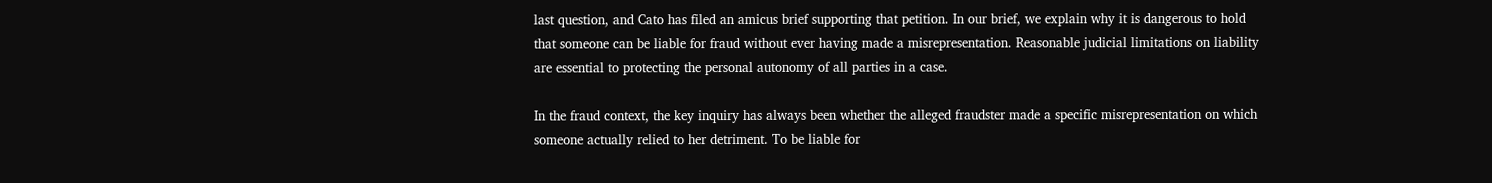last question, and Cato has filed an amicus brief supporting that petition. In our brief, we explain why it is dangerous to hold that someone can be liable for fraud without ever having made a misrepresentation. Reasonable judicial limitations on liability are essential to protecting the personal autonomy of all parties in a case.

In the fraud context, the key inquiry has always been whether the alleged fraudster made a specific misrepresentation on which someone actually relied to her detriment. To be liable for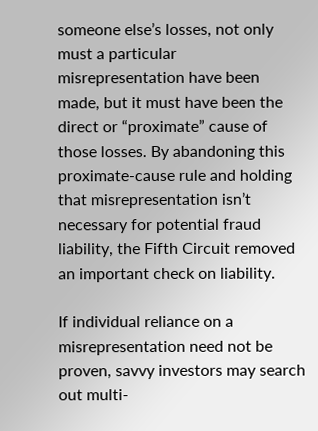someone else’s losses, not only must a particular misrepresentation have been made, but it must have been the direct or “proximate” cause of those losses. By abandoning this proximate-cause rule and holding that misrepresentation isn’t necessary for potential fraud liability, the Fifth Circuit removed an important check on liability.

If individual reliance on a misrepresentation need not be proven, savvy investors may search out multi-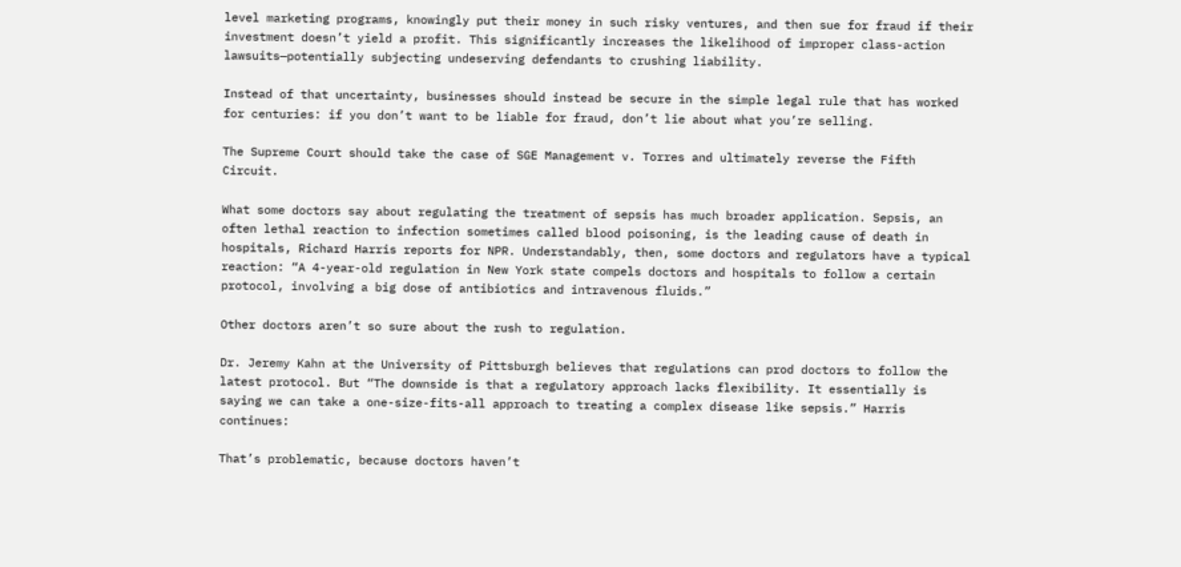level marketing programs, knowingly put their money in such risky ventures, and then sue for fraud if their investment doesn’t yield a profit. This significantly increases the likelihood of improper class-action lawsuits—potentially subjecting undeserving defendants to crushing liability.

Instead of that uncertainty, businesses should instead be secure in the simple legal rule that has worked for centuries: if you don’t want to be liable for fraud, don’t lie about what you’re selling.

The Supreme Court should take the case of SGE Management v. Torres and ultimately reverse the Fifth Circuit.

What some doctors say about regulating the treatment of sepsis has much broader application. Sepsis, an often lethal reaction to infection sometimes called blood poisoning, is the leading cause of death in hospitals, Richard Harris reports for NPR. Understandably, then, some doctors and regulators have a typical reaction: “A 4-year-old regulation in New York state compels doctors and hospitals to follow a certain protocol, involving a big dose of antibiotics and intravenous fluids.”

Other doctors aren’t so sure about the rush to regulation.

Dr. Jeremy Kahn at the University of Pittsburgh believes that regulations can prod doctors to follow the latest protocol. But “The downside is that a regulatory approach lacks flexibility. It essentially is saying we can take a one-size-fits-all approach to treating a complex disease like sepsis.” Harris continues:

That’s problematic, because doctors haven’t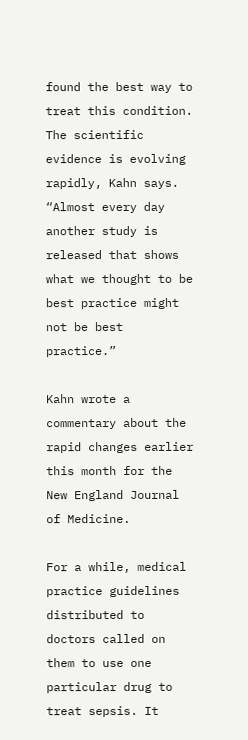found the best way to treat this condition. The scientific evidence is evolving rapidly, Kahn says. “Almost every day another study is released that shows what we thought to be best practice might not be best practice.”

Kahn wrote a commentary about the rapid changes earlier this month for the New England Journal of Medicine.

For a while, medical practice guidelines distributed to doctors called on them to use one particular drug to treat sepsis. It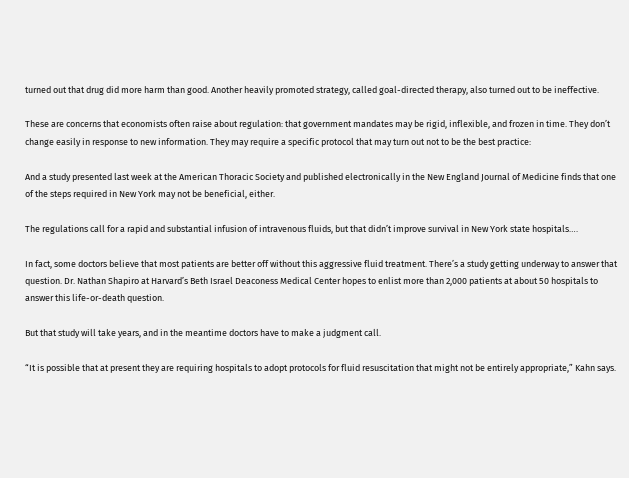turned out that drug did more harm than good. Another heavily promoted strategy, called goal-directed therapy, also turned out to be ineffective.

These are concerns that economists often raise about regulation: that government mandates may be rigid, inflexible, and frozen in time. They don’t change easily in response to new information. They may require a specific protocol that may turn out not to be the best practice:

And a study presented last week at the American Thoracic Society and published electronically in the New England Journal of Medicine finds that one of the steps required in New York may not be beneficial, either.

The regulations call for a rapid and substantial infusion of intravenous fluids, but that didn’t improve survival in New York state hospitals….

In fact, some doctors believe that most patients are better off without this aggressive fluid treatment. There’s a study getting underway to answer that question. Dr. Nathan Shapiro at Harvard’s Beth Israel Deaconess Medical Center hopes to enlist more than 2,000 patients at about 50 hospitals to answer this life-or-death question.

But that study will take years, and in the meantime doctors have to make a judgment call.

“It is possible that at present they are requiring hospitals to adopt protocols for fluid resuscitation that might not be entirely appropriate,” Kahn says.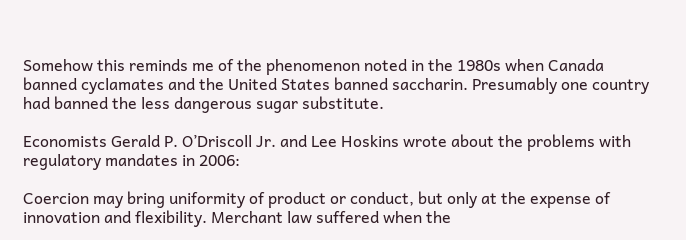Somehow this reminds me of the phenomenon noted in the 1980s when Canada banned cyclamates and the United States banned saccharin. Presumably one country had banned the less dangerous sugar substitute.

Economists Gerald P. O’Driscoll Jr. and Lee Hoskins wrote about the problems with regulatory mandates in 2006:

Coercion may bring uniformity of product or conduct, but only at the expense of innovation and flexibility. Merchant law suffered when the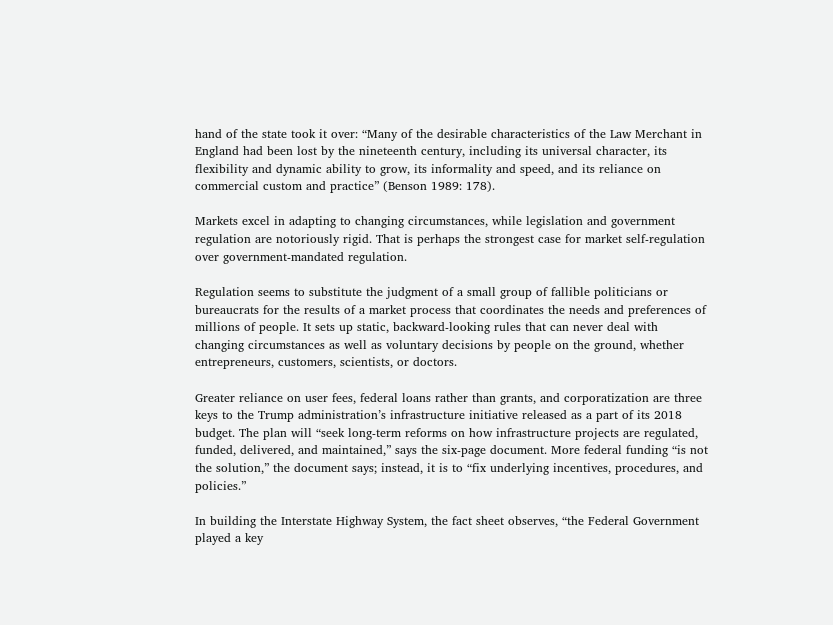hand of the state took it over: “Many of the desirable characteristics of the Law Merchant in England had been lost by the nineteenth century, including its universal character, its flexibility and dynamic ability to grow, its informality and speed, and its reliance on commercial custom and practice” (Benson 1989: 178).

Markets excel in adapting to changing circumstances, while legislation and government regulation are notoriously rigid. That is perhaps the strongest case for market self-regulation over government-mandated regulation.

Regulation seems to substitute the judgment of a small group of fallible politicians or bureaucrats for the results of a market process that coordinates the needs and preferences of millions of people. It sets up static, backward-looking rules that can never deal with changing circumstances as well as voluntary decisions by people on the ground, whether entrepreneurs, customers, scientists, or doctors.

Greater reliance on user fees, federal loans rather than grants, and corporatization are three keys to the Trump administration’s infrastructure initiative released as a part of its 2018 budget. The plan will “seek long-term reforms on how infrastructure projects are regulated, funded, delivered, and maintained,” says the six-page document. More federal funding “is not the solution,” the document says; instead, it is to “fix underlying incentives, procedures, and policies.”

In building the Interstate Highway System, the fact sheet observes, “the Federal Government played a key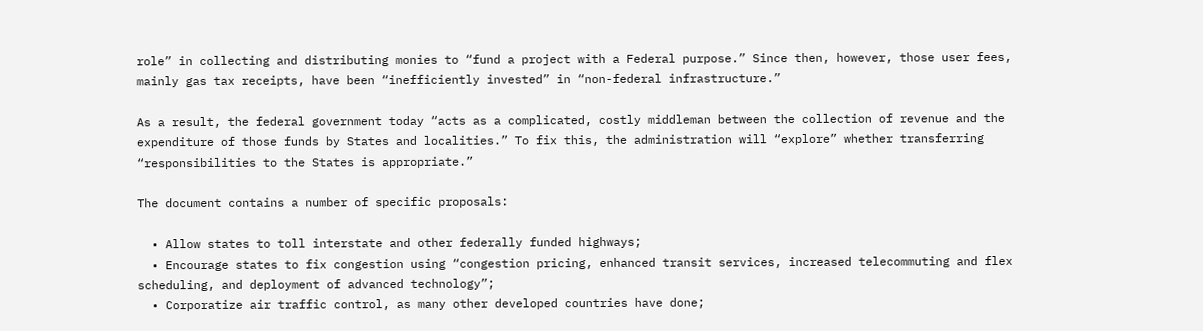role” in collecting and distributing monies to “fund a project with a Federal purpose.” Since then, however, those user fees, mainly gas tax receipts, have been “inefficiently invested” in “non-federal infrastructure.”

As a result, the federal government today “acts as a complicated, costly middleman between the collection of revenue and the expenditure of those funds by States and localities.” To fix this, the administration will “explore” whether transferring “responsibilities to the States is appropriate.”

The document contains a number of specific proposals:

  • Allow states to toll interstate and other federally funded highways;
  • Encourage states to fix congestion using “congestion pricing, enhanced transit services, increased telecommuting and flex scheduling, and deployment of advanced technology”;
  • Corporatize air traffic control, as many other developed countries have done;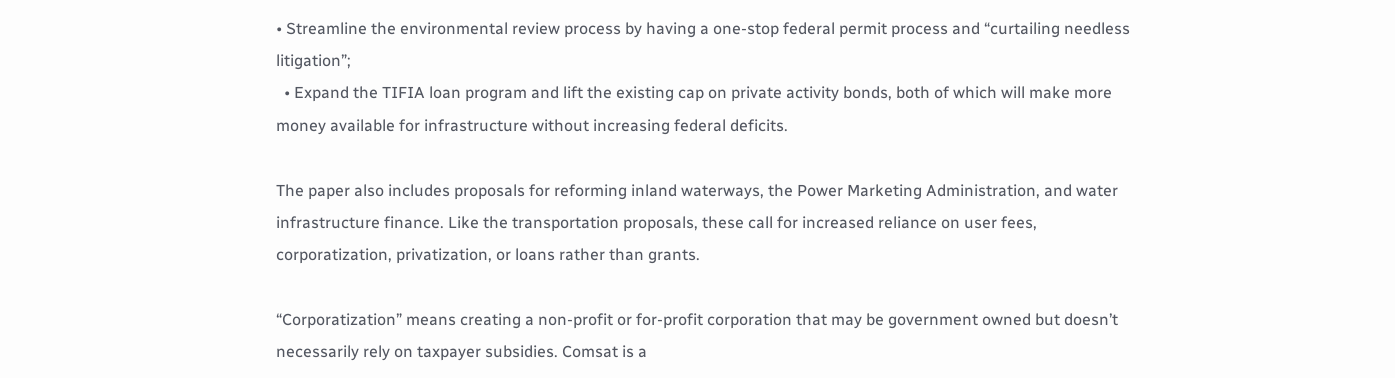• Streamline the environmental review process by having a one-stop federal permit process and “curtailing needless litigation”;
  • Expand the TIFIA loan program and lift the existing cap on private activity bonds, both of which will make more money available for infrastructure without increasing federal deficits.

The paper also includes proposals for reforming inland waterways, the Power Marketing Administration, and water infrastructure finance. Like the transportation proposals, these call for increased reliance on user fees, corporatization, privatization, or loans rather than grants.

“Corporatization” means creating a non-profit or for-profit corporation that may be government owned but doesn’t necessarily rely on taxpayer subsidies. Comsat is a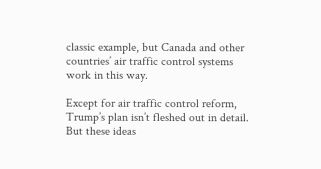classic example, but Canada and other countries’ air traffic control systems work in this way.

Except for air traffic control reform, Trump’s plan isn’t fleshed out in detail. But these ideas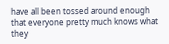have all been tossed around enough that everyone pretty much knows what they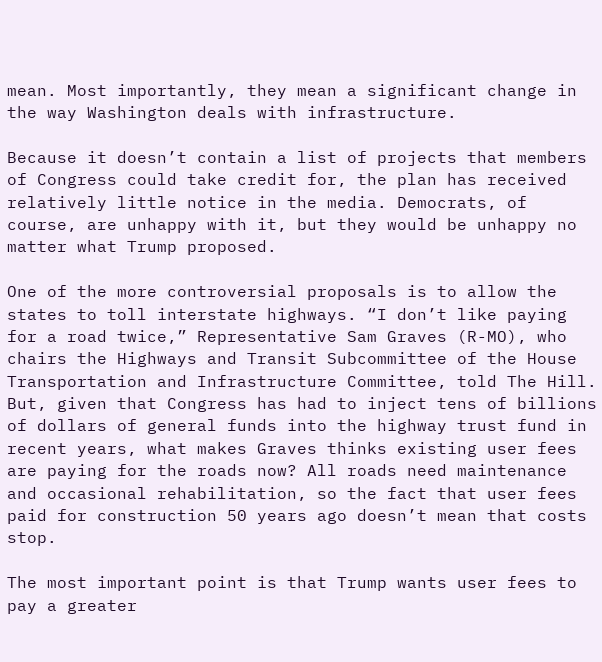mean. Most importantly, they mean a significant change in the way Washington deals with infrastructure.

Because it doesn’t contain a list of projects that members of Congress could take credit for, the plan has received relatively little notice in the media. Democrats, of course, are unhappy with it, but they would be unhappy no matter what Trump proposed.

One of the more controversial proposals is to allow the states to toll interstate highways. “I don’t like paying for a road twice,” Representative Sam Graves (R-MO), who chairs the Highways and Transit Subcommittee of the House Transportation and Infrastructure Committee, told The Hill. But, given that Congress has had to inject tens of billions of dollars of general funds into the highway trust fund in recent years, what makes Graves thinks existing user fees are paying for the roads now? All roads need maintenance and occasional rehabilitation, so the fact that user fees paid for construction 50 years ago doesn’t mean that costs stop.

The most important point is that Trump wants user fees to pay a greater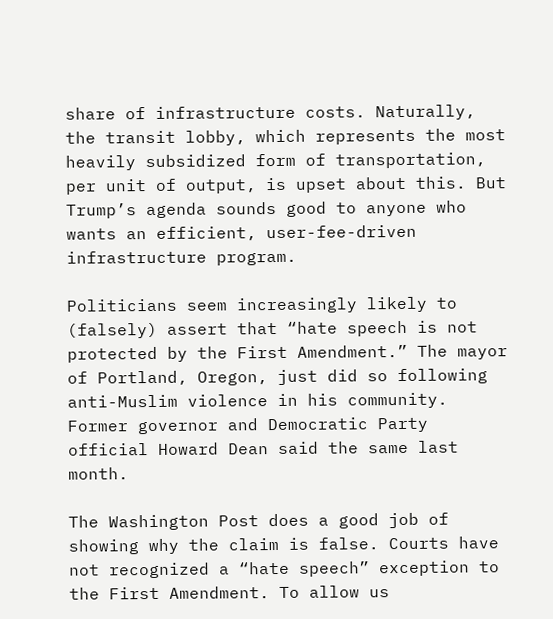share of infrastructure costs. Naturally, the transit lobby, which represents the most heavily subsidized form of transportation, per unit of output, is upset about this. But Trump’s agenda sounds good to anyone who wants an efficient, user-fee-driven infrastructure program.

Politicians seem increasingly likely to (falsely) assert that “hate speech is not protected by the First Amendment.” The mayor of Portland, Oregon, just did so following anti-Muslim violence in his community. Former governor and Democratic Party official Howard Dean said the same last month.

The Washington Post does a good job of showing why the claim is false. Courts have not recognized a “hate speech” exception to the First Amendment. To allow us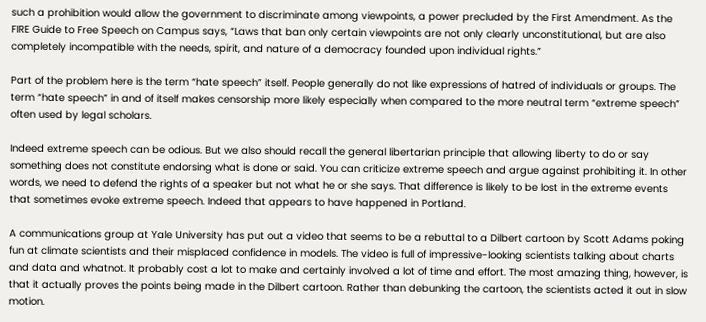such a prohibition would allow the government to discriminate among viewpoints, a power precluded by the First Amendment. As the FIRE Guide to Free Speech on Campus says, “Laws that ban only certain viewpoints are not only clearly unconstitutional, but are also completely incompatible with the needs, spirit, and nature of a democracy founded upon individual rights.”

Part of the problem here is the term “hate speech” itself. People generally do not like expressions of hatred of individuals or groups. The term “hate speech” in and of itself makes censorship more likely especially when compared to the more neutral term “extreme speech” often used by legal scholars.

Indeed extreme speech can be odious. But we also should recall the general libertarian principle that allowing liberty to do or say something does not constitute endorsing what is done or said. You can criticize extreme speech and argue against prohibiting it. In other words, we need to defend the rights of a speaker but not what he or she says. That difference is likely to be lost in the extreme events that sometimes evoke extreme speech. Indeed that appears to have happened in Portland.

A communications group at Yale University has put out a video that seems to be a rebuttal to a Dilbert cartoon by Scott Adams poking fun at climate scientists and their misplaced confidence in models. The video is full of impressive-looking scientists talking about charts and data and whatnot. It probably cost a lot to make and certainly involved a lot of time and effort. The most amazing thing, however, is that it actually proves the points being made in the Dilbert cartoon. Rather than debunking the cartoon, the scientists acted it out in slow motion.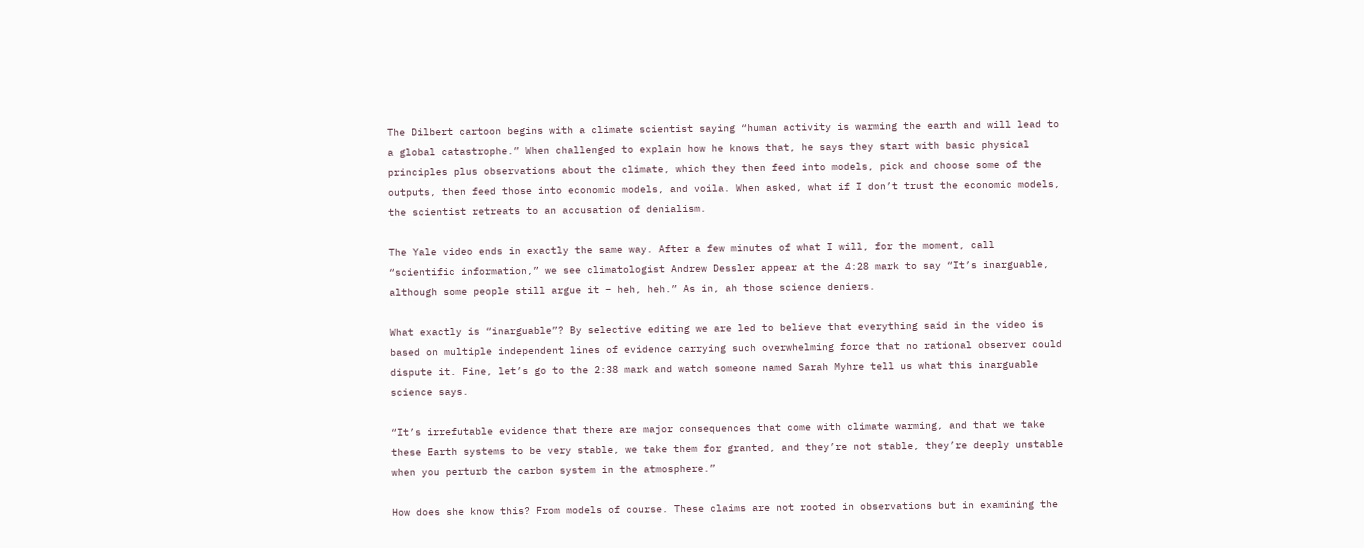The Dilbert cartoon begins with a climate scientist saying “human activity is warming the earth and will lead to a global catastrophe.” When challenged to explain how he knows that, he says they start with basic physical principles plus observations about the climate, which they then feed into models, pick and choose some of the outputs, then feed those into economic models, and voila. When asked, what if I don’t trust the economic models, the scientist retreats to an accusation of denialism.

The Yale video ends in exactly the same way. After a few minutes of what I will, for the moment, call “scientific information,” we see climatologist Andrew Dessler appear at the 4:28 mark to say “It’s inarguable, although some people still argue it – heh, heh.” As in, ah those science deniers.

What exactly is “inarguable”? By selective editing we are led to believe that everything said in the video is based on multiple independent lines of evidence carrying such overwhelming force that no rational observer could dispute it. Fine, let’s go to the 2:38 mark and watch someone named Sarah Myhre tell us what this inarguable science says.

“It’s irrefutable evidence that there are major consequences that come with climate warming, and that we take these Earth systems to be very stable, we take them for granted, and they’re not stable, they’re deeply unstable when you perturb the carbon system in the atmosphere.”

How does she know this? From models of course. These claims are not rooted in observations but in examining the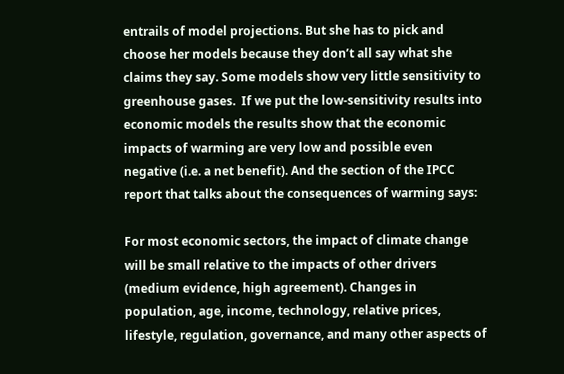entrails of model projections. But she has to pick and choose her models because they don’t all say what she claims they say. Some models show very little sensitivity to greenhouse gases.  If we put the low-sensitivity results into economic models the results show that the economic impacts of warming are very low and possible even negative (i.e. a net benefit). And the section of the IPCC report that talks about the consequences of warming says:

For most economic sectors, the impact of climate change will be small relative to the impacts of other drivers (medium evidence, high agreement). Changes in population, age, income, technology, relative prices, lifestyle, regulation, governance, and many other aspects of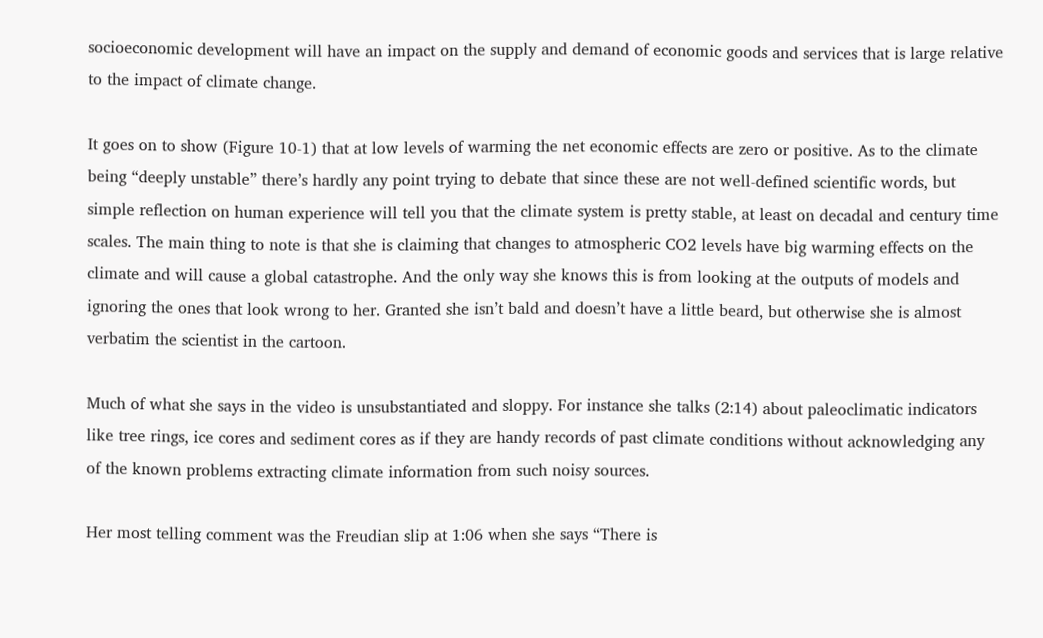socioeconomic development will have an impact on the supply and demand of economic goods and services that is large relative to the impact of climate change.

It goes on to show (Figure 10-1) that at low levels of warming the net economic effects are zero or positive. As to the climate being “deeply unstable” there’s hardly any point trying to debate that since these are not well-defined scientific words, but simple reflection on human experience will tell you that the climate system is pretty stable, at least on decadal and century time scales. The main thing to note is that she is claiming that changes to atmospheric CO2 levels have big warming effects on the climate and will cause a global catastrophe. And the only way she knows this is from looking at the outputs of models and ignoring the ones that look wrong to her. Granted she isn’t bald and doesn’t have a little beard, but otherwise she is almost verbatim the scientist in the cartoon.

Much of what she says in the video is unsubstantiated and sloppy. For instance she talks (2:14) about paleoclimatic indicators like tree rings, ice cores and sediment cores as if they are handy records of past climate conditions without acknowledging any of the known problems extracting climate information from such noisy sources.

Her most telling comment was the Freudian slip at 1:06 when she says “There is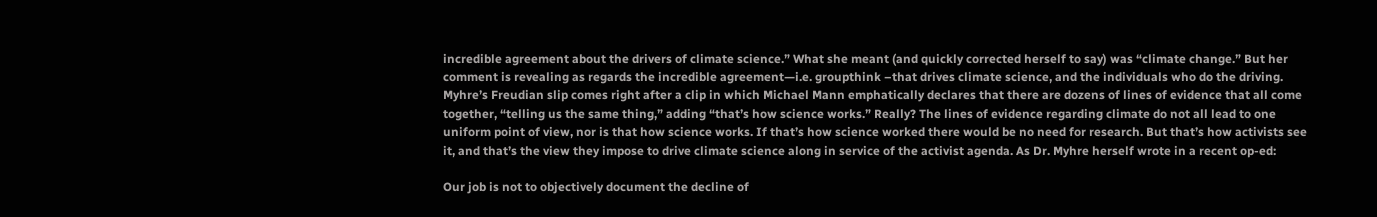incredible agreement about the drivers of climate science.” What she meant (and quickly corrected herself to say) was “climate change.” But her comment is revealing as regards the incredible agreement—i.e. groupthink –that drives climate science, and the individuals who do the driving.  Myhre’s Freudian slip comes right after a clip in which Michael Mann emphatically declares that there are dozens of lines of evidence that all come together, “telling us the same thing,” adding “that’s how science works.” Really? The lines of evidence regarding climate do not all lead to one uniform point of view, nor is that how science works. If that’s how science worked there would be no need for research. But that’s how activists see it, and that’s the view they impose to drive climate science along in service of the activist agenda. As Dr. Myhre herself wrote in a recent op-ed:

Our job is not to objectively document the decline of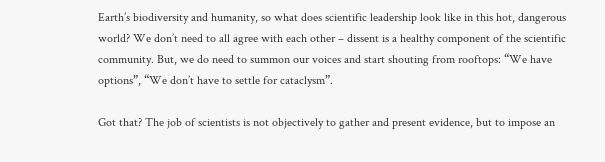Earth’s biodiversity and humanity, so what does scientific leadership look like in this hot, dangerous world? We don’t need to all agree with each other – dissent is a healthy component of the scientific community. But, we do need to summon our voices and start shouting from rooftops: “We have options”, “We don’t have to settle for cataclysm”.

Got that? The job of scientists is not objectively to gather and present evidence, but to impose an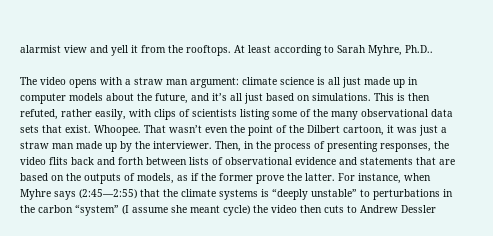alarmist view and yell it from the rooftops. At least according to Sarah Myhre, Ph.D..

The video opens with a straw man argument: climate science is all just made up in computer models about the future, and it’s all just based on simulations. This is then refuted, rather easily, with clips of scientists listing some of the many observational data sets that exist. Whoopee. That wasn’t even the point of the Dilbert cartoon, it was just a straw man made up by the interviewer. Then, in the process of presenting responses, the video flits back and forth between lists of observational evidence and statements that are based on the outputs of models, as if the former prove the latter. For instance, when Myhre says (2:45—2:55) that the climate systems is “deeply unstable” to perturbations in the carbon “system” (I assume she meant cycle) the video then cuts to Andrew Dessler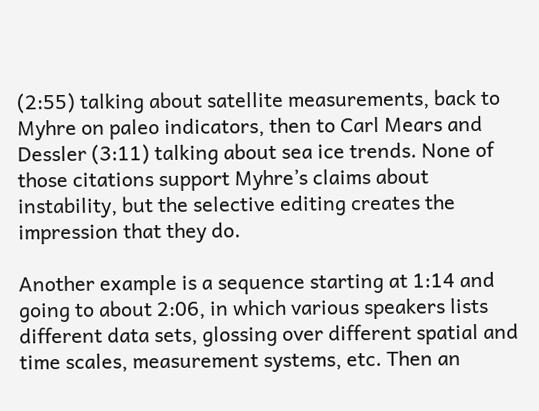(2:55) talking about satellite measurements, back to Myhre on paleo indicators, then to Carl Mears and Dessler (3:11) talking about sea ice trends. None of those citations support Myhre’s claims about instability, but the selective editing creates the impression that they do.

Another example is a sequence starting at 1:14 and going to about 2:06, in which various speakers lists different data sets, glossing over different spatial and time scales, measurement systems, etc. Then an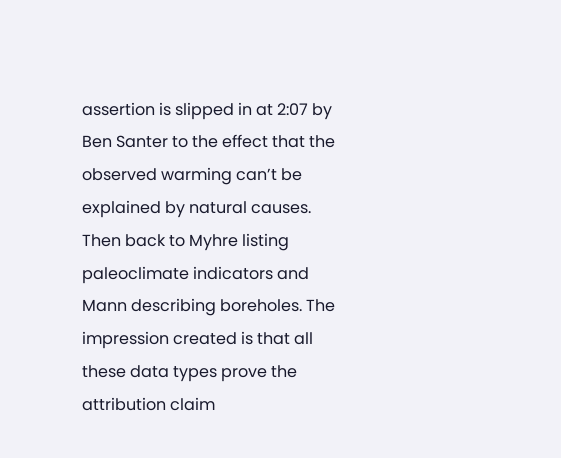assertion is slipped in at 2:07 by Ben Santer to the effect that the observed warming can’t be explained by natural causes. Then back to Myhre listing paleoclimate indicators and Mann describing boreholes. The impression created is that all these data types prove the attribution claim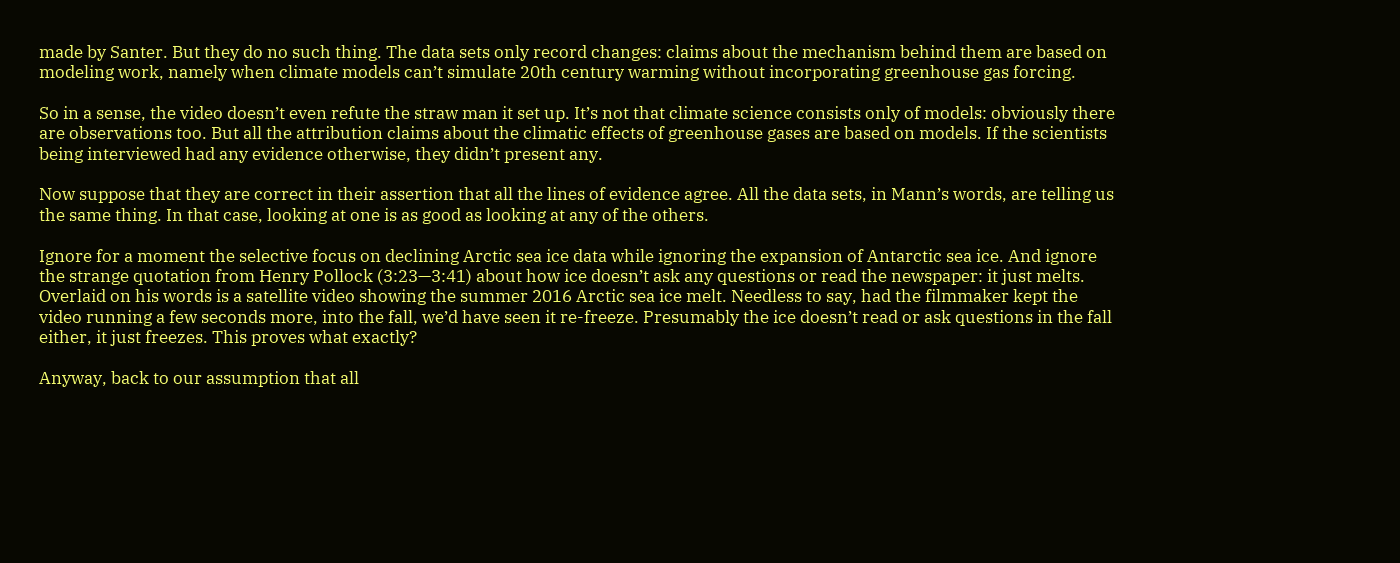made by Santer. But they do no such thing. The data sets only record changes: claims about the mechanism behind them are based on modeling work, namely when climate models can’t simulate 20th century warming without incorporating greenhouse gas forcing.

So in a sense, the video doesn’t even refute the straw man it set up. It’s not that climate science consists only of models: obviously there are observations too. But all the attribution claims about the climatic effects of greenhouse gases are based on models. If the scientists being interviewed had any evidence otherwise, they didn’t present any.

Now suppose that they are correct in their assertion that all the lines of evidence agree. All the data sets, in Mann’s words, are telling us the same thing. In that case, looking at one is as good as looking at any of the others.

Ignore for a moment the selective focus on declining Arctic sea ice data while ignoring the expansion of Antarctic sea ice. And ignore the strange quotation from Henry Pollock (3:23—3:41) about how ice doesn’t ask any questions or read the newspaper: it just melts. Overlaid on his words is a satellite video showing the summer 2016 Arctic sea ice melt. Needless to say, had the filmmaker kept the video running a few seconds more, into the fall, we’d have seen it re-freeze. Presumably the ice doesn’t read or ask questions in the fall either, it just freezes. This proves what exactly?

Anyway, back to our assumption that all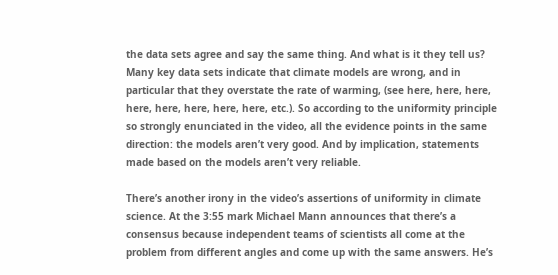the data sets agree and say the same thing. And what is it they tell us? Many key data sets indicate that climate models are wrong, and in particular that they overstate the rate of warming, (see here, here, here, here, here, here, here, here, etc.). So according to the uniformity principle so strongly enunciated in the video, all the evidence points in the same direction: the models aren’t very good. And by implication, statements made based on the models aren’t very reliable.

There’s another irony in the video’s assertions of uniformity in climate science. At the 3:55 mark Michael Mann announces that there’s a consensus because independent teams of scientists all come at the problem from different angles and come up with the same answers. He’s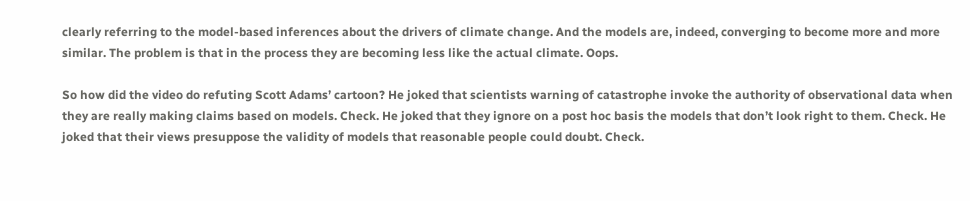clearly referring to the model-based inferences about the drivers of climate change. And the models are, indeed, converging to become more and more similar. The problem is that in the process they are becoming less like the actual climate. Oops.

So how did the video do refuting Scott Adams’ cartoon? He joked that scientists warning of catastrophe invoke the authority of observational data when they are really making claims based on models. Check. He joked that they ignore on a post hoc basis the models that don’t look right to them. Check. He joked that their views presuppose the validity of models that reasonable people could doubt. Check.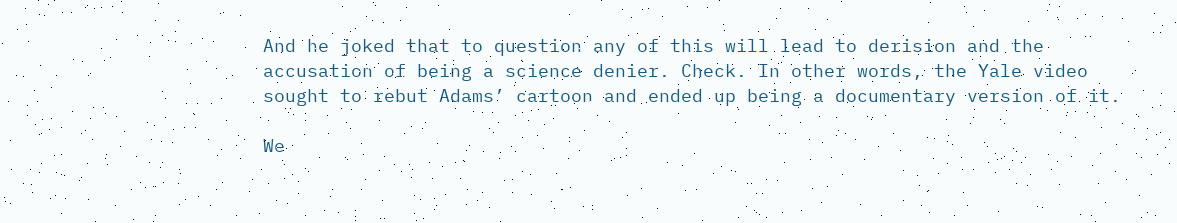And he joked that to question any of this will lead to derision and the accusation of being a science denier. Check. In other words, the Yale video sought to rebut Adams’ cartoon and ended up being a documentary version of it.

We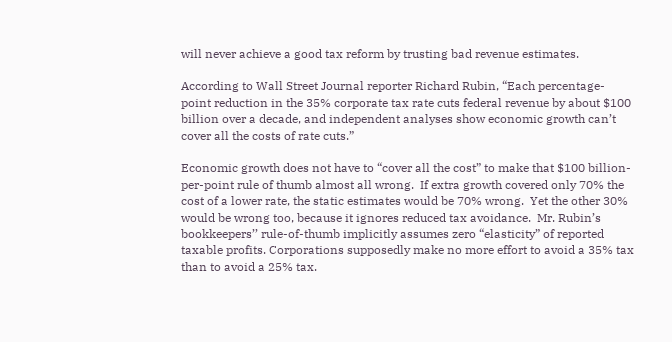will never achieve a good tax reform by trusting bad revenue estimates.

According to Wall Street Journal reporter Richard Rubin, “Each percentage-point reduction in the 35% corporate tax rate cuts federal revenue by about $100 billion over a decade, and independent analyses show economic growth can’t cover all the costs of rate cuts.”

Economic growth does not have to “cover all the cost” to make that $100 billion-per-point rule of thumb almost all wrong.  If extra growth covered only 70% the cost of a lower rate, the static estimates would be 70% wrong.  Yet the other 30% would be wrong too, because it ignores reduced tax avoidance.  Mr. Rubin’s bookkeepers’’ rule-of-thumb implicitly assumes zero “elasticity” of reported taxable profits. Corporations supposedly make no more effort to avoid a 35% tax than to avoid a 25% tax.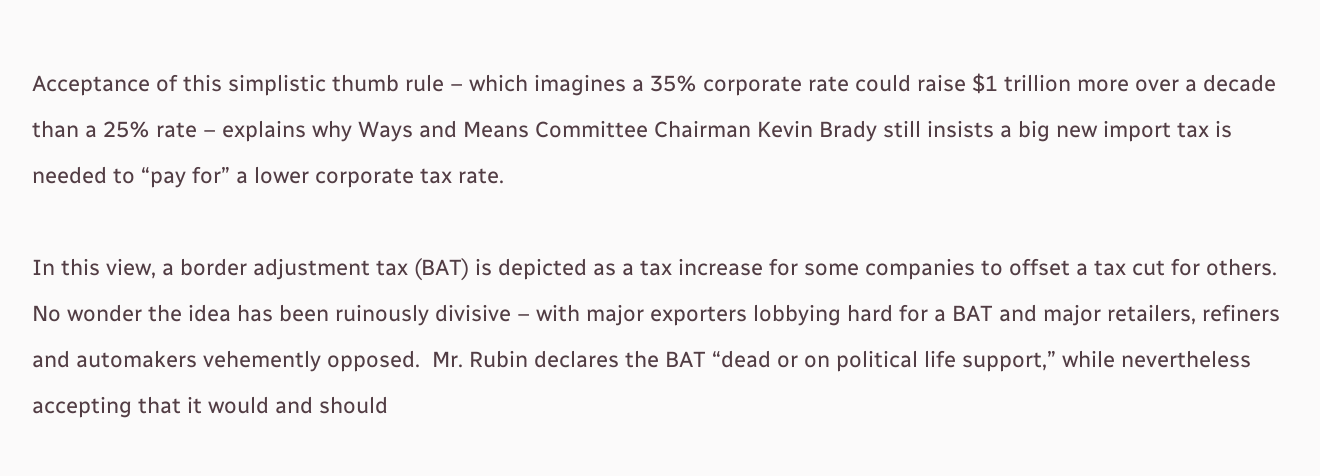Acceptance of this simplistic thumb rule – which imagines a 35% corporate rate could raise $1 trillion more over a decade than a 25% rate – explains why Ways and Means Committee Chairman Kevin Brady still insists a big new import tax is needed to “pay for” a lower corporate tax rate.

In this view, a border adjustment tax (BAT) is depicted as a tax increase for some companies to offset a tax cut for others.  No wonder the idea has been ruinously divisive – with major exporters lobbying hard for a BAT and major retailers, refiners and automakers vehemently opposed.  Mr. Rubin declares the BAT “dead or on political life support,” while nevertheless accepting that it would and should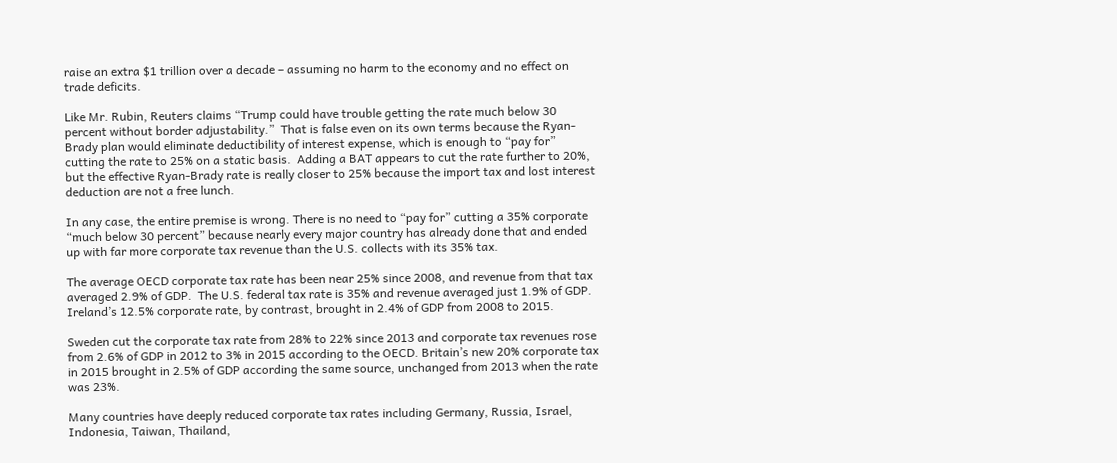raise an extra $1 trillion over a decade – assuming no harm to the economy and no effect on trade deficits.

Like Mr. Rubin, Reuters claims “Trump could have trouble getting the rate much below 30 percent without border adjustability.”  That is false even on its own terms because the Ryan-Brady plan would eliminate deductibility of interest expense, which is enough to “pay for” cutting the rate to 25% on a static basis.  Adding a BAT appears to cut the rate further to 20%, but the effective Ryan-Brady rate is really closer to 25% because the import tax and lost interest deduction are not a free lunch.

In any case, the entire premise is wrong. There is no need to “pay for” cutting a 35% corporate “much below 30 percent” because nearly every major country has already done that and ended up with far more corporate tax revenue than the U.S. collects with its 35% tax.

The average OECD corporate tax rate has been near 25% since 2008, and revenue from that tax averaged 2.9% of GDP.  The U.S. federal tax rate is 35% and revenue averaged just 1.9% of GDP.  Ireland’s 12.5% corporate rate, by contrast, brought in 2.4% of GDP from 2008 to 2015.

Sweden cut the corporate tax rate from 28% to 22% since 2013 and corporate tax revenues rose from 2.6% of GDP in 2012 to 3% in 2015 according to the OECD. Britain’s new 20% corporate tax in 2015 brought in 2.5% of GDP according the same source, unchanged from 2013 when the rate was 23%.

Many countries have deeply reduced corporate tax rates including Germany, Russia, Israel, Indonesia, Taiwan, Thailand,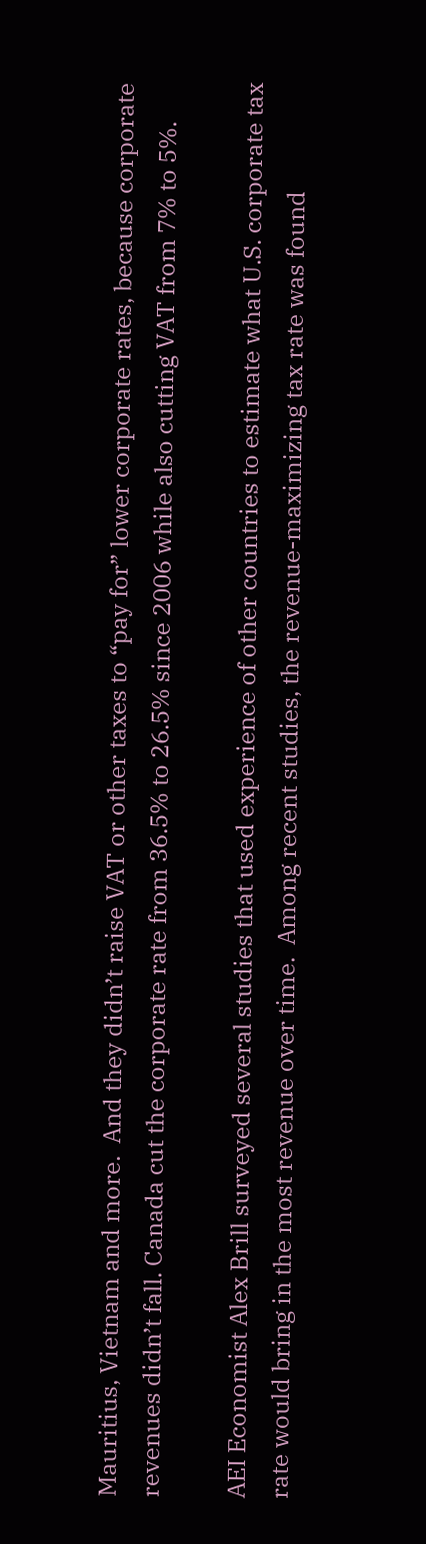Mauritius, Vietnam and more.  And they didn’t raise VAT or other taxes to “pay for” lower corporate rates, because corporate revenues didn’t fall. Canada cut the corporate rate from 36.5% to 26.5% since 2006 while also cutting VAT from 7% to 5%.

AEI Economist Alex Brill surveyed several studies that used experience of other countries to estimate what U.S. corporate tax rate would bring in the most revenue over time.  Among recent studies, the revenue-maximizing tax rate was found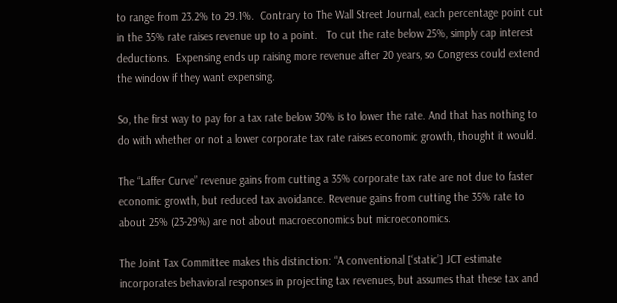to range from 23.2% to 29.1%.  Contrary to The Wall Street Journal, each percentage point cut in the 35% rate raises revenue up to a point.   To cut the rate below 25%, simply cap interest deductions.  Expensing ends up raising more revenue after 20 years, so Congress could extend the window if they want expensing.

So, the first way to pay for a tax rate below 30% is to lower the rate. And that has nothing to do with whether or not a lower corporate tax rate raises economic growth, thought it would.

The “Laffer Curve” revenue gains from cutting a 35% corporate tax rate are not due to faster economic growth, but reduced tax avoidance. Revenue gains from cutting the 35% rate to about 25% (23-29%) are not about macroeconomics but microeconomics.

The Joint Tax Committee makes this distinction: “A conventional [‘static’] JCT estimate incorporates behavioral responses in projecting tax revenues, but assumes that these tax and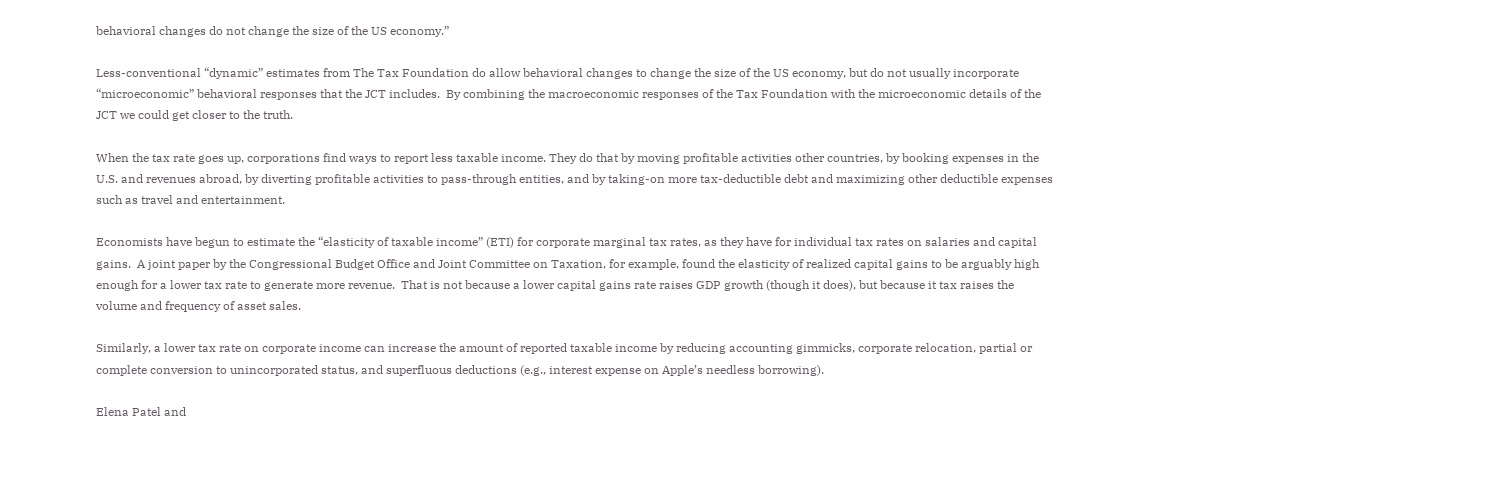behavioral changes do not change the size of the US economy.”

Less-conventional “dynamic” estimates from The Tax Foundation do allow behavioral changes to change the size of the US economy, but do not usually incorporate “microeconomic” behavioral responses that the JCT includes.  By combining the macroeconomic responses of the Tax Foundation with the microeconomic details of the JCT we could get closer to the truth.

When the tax rate goes up, corporations find ways to report less taxable income. They do that by moving profitable activities other countries, by booking expenses in the U.S. and revenues abroad, by diverting profitable activities to pass-through entities, and by taking-on more tax-deductible debt and maximizing other deductible expenses such as travel and entertainment.

Economists have begun to estimate the “elasticity of taxable income” (ETI) for corporate marginal tax rates, as they have for individual tax rates on salaries and capital gains.  A joint paper by the Congressional Budget Office and Joint Committee on Taxation, for example, found the elasticity of realized capital gains to be arguably high enough for a lower tax rate to generate more revenue.  That is not because a lower capital gains rate raises GDP growth (though it does), but because it tax raises the volume and frequency of asset sales.

Similarly, a lower tax rate on corporate income can increase the amount of reported taxable income by reducing accounting gimmicks, corporate relocation, partial or complete conversion to unincorporated status, and superfluous deductions (e.g., interest expense on Apple’s needless borrowing).

Elena Patel and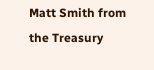Matt Smith from the Treasury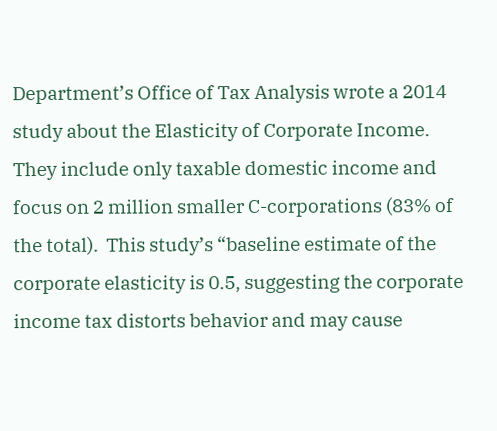Department’s Office of Tax Analysis wrote a 2014 study about the Elasticity of Corporate Income. They include only taxable domestic income and focus on 2 million smaller C-corporations (83% of the total).  This study’s “baseline estimate of the corporate elasticity is 0.5, suggesting the corporate income tax distorts behavior and may cause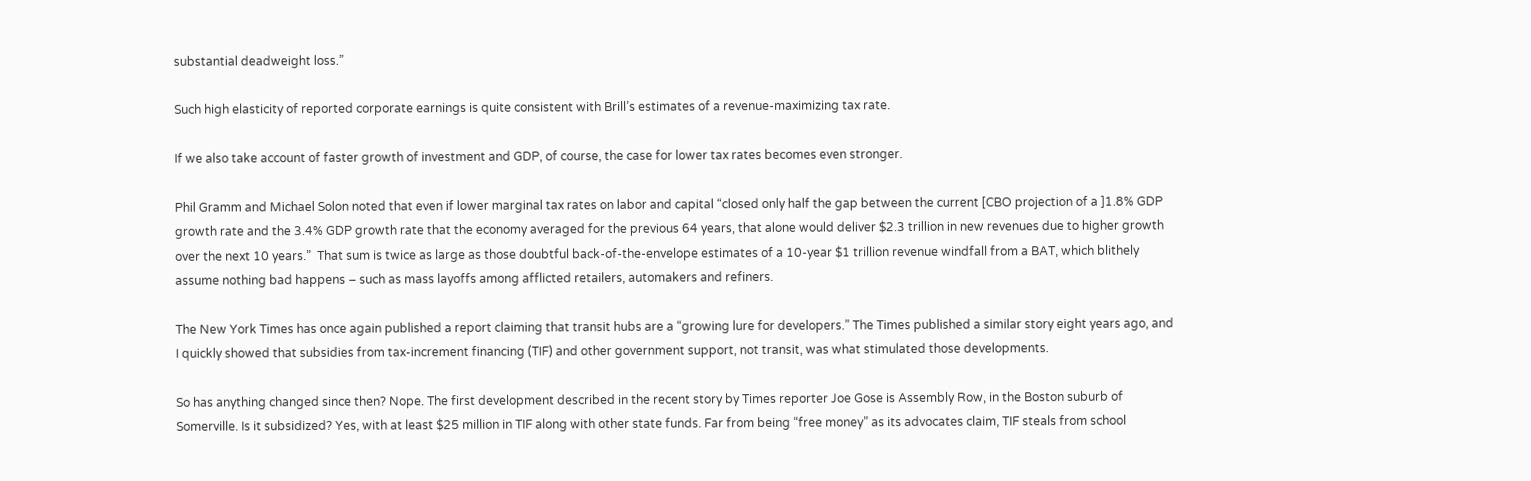substantial deadweight loss.”

Such high elasticity of reported corporate earnings is quite consistent with Brill’s estimates of a revenue-maximizing tax rate.

If we also take account of faster growth of investment and GDP, of course, the case for lower tax rates becomes even stronger.

Phil Gramm and Michael Solon noted that even if lower marginal tax rates on labor and capital “closed only half the gap between the current [CBO projection of a ]1.8% GDP growth rate and the 3.4% GDP growth rate that the economy averaged for the previous 64 years, that alone would deliver $2.3 trillion in new revenues due to higher growth over the next 10 years.”  That sum is twice as large as those doubtful back-of-the-envelope estimates of a 10-year $1 trillion revenue windfall from a BAT, which blithely assume nothing bad happens – such as mass layoffs among afflicted retailers, automakers and refiners.

The New York Times has once again published a report claiming that transit hubs are a “growing lure for developers.” The Times published a similar story eight years ago, and I quickly showed that subsidies from tax-increment financing (TIF) and other government support, not transit, was what stimulated those developments.

So has anything changed since then? Nope. The first development described in the recent story by Times reporter Joe Gose is Assembly Row, in the Boston suburb of Somerville. Is it subsidized? Yes, with at least $25 million in TIF along with other state funds. Far from being “free money” as its advocates claim, TIF steals from school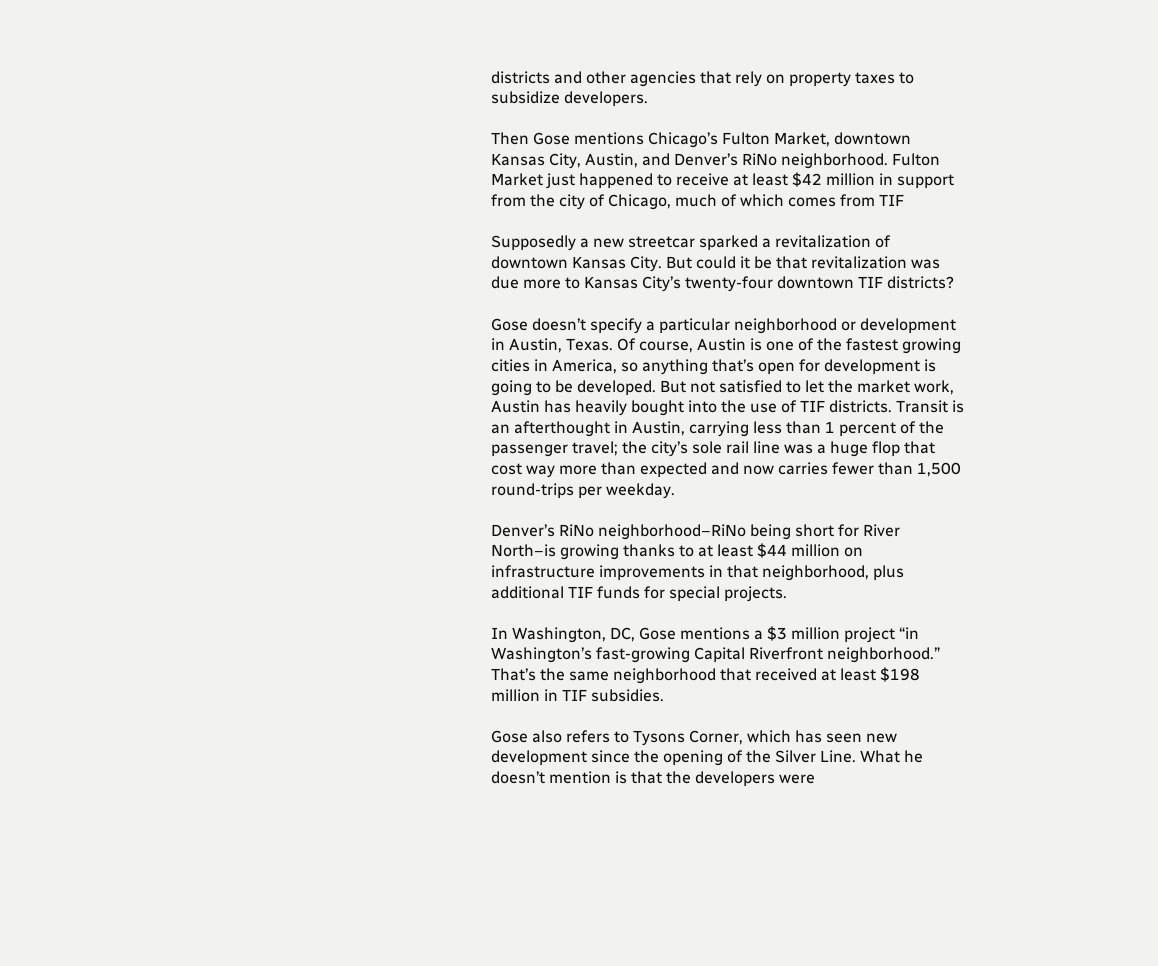districts and other agencies that rely on property taxes to subsidize developers.

Then Gose mentions Chicago’s Fulton Market, downtown Kansas City, Austin, and Denver’s RiNo neighborhood. Fulton Market just happened to receive at least $42 million in support from the city of Chicago, much of which comes from TIF

Supposedly a new streetcar sparked a revitalization of downtown Kansas City. But could it be that revitalization was due more to Kansas City’s twenty-four downtown TIF districts?

Gose doesn’t specify a particular neighborhood or development in Austin, Texas. Of course, Austin is one of the fastest growing cities in America, so anything that’s open for development is going to be developed. But not satisfied to let the market work, Austin has heavily bought into the use of TIF districts. Transit is an afterthought in Austin, carrying less than 1 percent of the passenger travel; the city’s sole rail line was a huge flop that cost way more than expected and now carries fewer than 1,500 round-trips per weekday.

Denver’s RiNo neighborhood–RiNo being short for River North–is growing thanks to at least $44 million on infrastructure improvements in that neighborhood, plus additional TIF funds for special projects.

In Washington, DC, Gose mentions a $3 million project “in Washington’s fast-growing Capital Riverfront neighborhood.” That’s the same neighborhood that received at least $198 million in TIF subsidies.

Gose also refers to Tysons Corner, which has seen new development since the opening of the Silver Line. What he doesn’t mention is that the developers were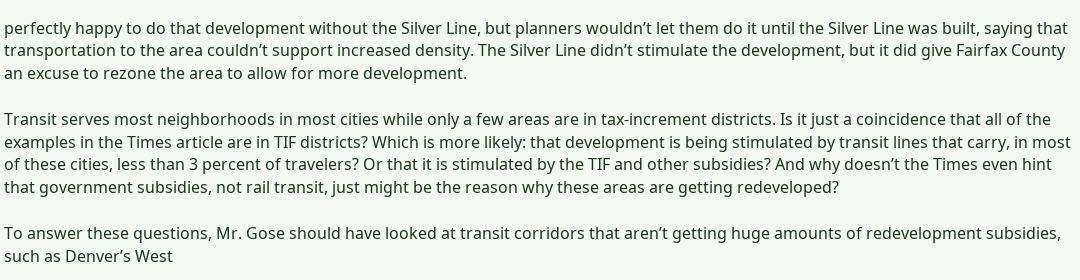perfectly happy to do that development without the Silver Line, but planners wouldn’t let them do it until the Silver Line was built, saying that transportation to the area couldn’t support increased density. The Silver Line didn’t stimulate the development, but it did give Fairfax County an excuse to rezone the area to allow for more development.

Transit serves most neighborhoods in most cities while only a few areas are in tax-increment districts. Is it just a coincidence that all of the examples in the Times article are in TIF districts? Which is more likely: that development is being stimulated by transit lines that carry, in most of these cities, less than 3 percent of travelers? Or that it is stimulated by the TIF and other subsidies? And why doesn’t the Times even hint that government subsidies, not rail transit, just might be the reason why these areas are getting redeveloped?

To answer these questions, Mr. Gose should have looked at transit corridors that aren’t getting huge amounts of redevelopment subsidies, such as Denver’s West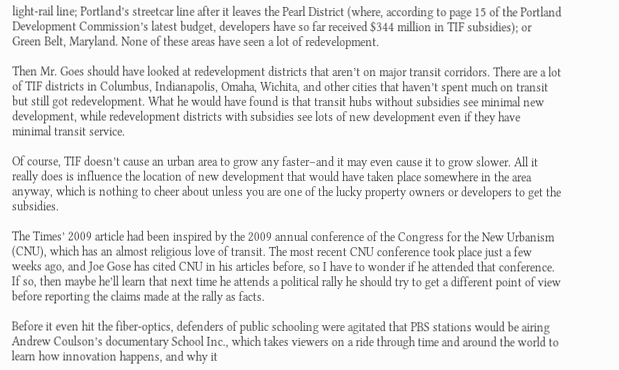light-rail line; Portland’s streetcar line after it leaves the Pearl District (where, according to page 15 of the Portland Development Commission’s latest budget, developers have so far received $344 million in TIF subsidies); or Green Belt, Maryland. None of these areas have seen a lot of redevelopment.

Then Mr. Goes should have looked at redevelopment districts that aren’t on major transit corridors. There are a lot of TIF districts in Columbus, Indianapolis, Omaha, Wichita, and other cities that haven’t spent much on transit but still got redevelopment. What he would have found is that transit hubs without subsidies see minimal new development, while redevelopment districts with subsidies see lots of new development even if they have minimal transit service.

Of course, TIF doesn’t cause an urban area to grow any faster–and it may even cause it to grow slower. All it really does is influence the location of new development that would have taken place somewhere in the area anyway, which is nothing to cheer about unless you are one of the lucky property owners or developers to get the subsidies.

The Times’ 2009 article had been inspired by the 2009 annual conference of the Congress for the New Urbanism (CNU), which has an almost religious love of transit. The most recent CNU conference took place just a few weeks ago, and Joe Gose has cited CNU in his articles before, so I have to wonder if he attended that conference. If so, then maybe he’ll learn that next time he attends a political rally he should try to get a different point of view before reporting the claims made at the rally as facts.

Before it even hit the fiber-optics, defenders of public schooling were agitated that PBS stations would be airing Andrew Coulson’s documentary School Inc., which takes viewers on a ride through time and around the world to learn how innovation happens, and why it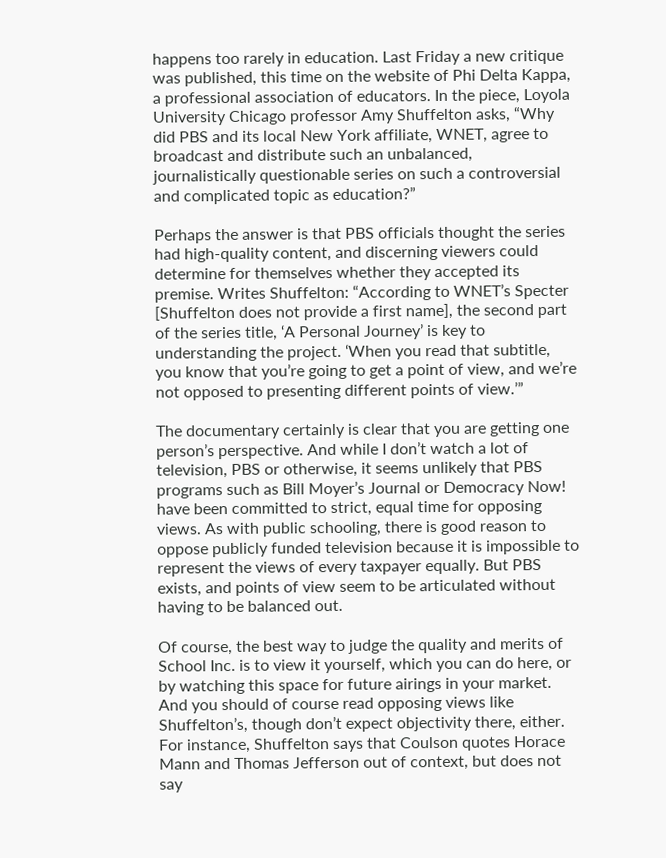happens too rarely in education. Last Friday a new critique was published, this time on the website of Phi Delta Kappa, a professional association of educators. In the piece, Loyola University Chicago professor Amy Shuffelton asks, “Why did PBS and its local New York affiliate, WNET, agree to broadcast and distribute such an unbalanced, journalistically questionable series on such a controversial and complicated topic as education?”

Perhaps the answer is that PBS officials thought the series had high-quality content, and discerning viewers could determine for themselves whether they accepted its premise. Writes Shuffelton: “According to WNET’s Specter [Shuffelton does not provide a first name], the second part of the series title, ‘A Personal Journey’ is key to understanding the project. ‘When you read that subtitle, you know that you’re going to get a point of view, and we’re not opposed to presenting different points of view.’”

The documentary certainly is clear that you are getting one person’s perspective. And while I don’t watch a lot of television, PBS or otherwise, it seems unlikely that PBS programs such as Bill Moyer’s Journal or Democracy Now! have been committed to strict, equal time for opposing views. As with public schooling, there is good reason to oppose publicly funded television because it is impossible to represent the views of every taxpayer equally. But PBS exists, and points of view seem to be articulated without having to be balanced out.

Of course, the best way to judge the quality and merits of School Inc. is to view it yourself, which you can do here, or by watching this space for future airings in your market. And you should of course read opposing views like Shuffelton’s, though don’t expect objectivity there, either. For instance, Shuffelton says that Coulson quotes Horace Mann and Thomas Jefferson out of context, but does not say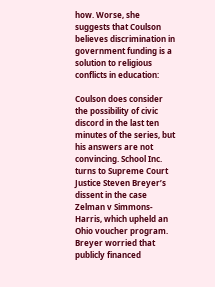how. Worse, she suggests that Coulson believes discrimination in government funding is a solution to religious conflicts in education:

Coulson does consider the possibility of civic discord in the last ten minutes of the series, but his answers are not convincing. School Inc. turns to Supreme Court Justice Steven Breyer’s dissent in the case Zelman v Simmons-Harris, which upheld an Ohio voucher program. Breyer worried that publicly financed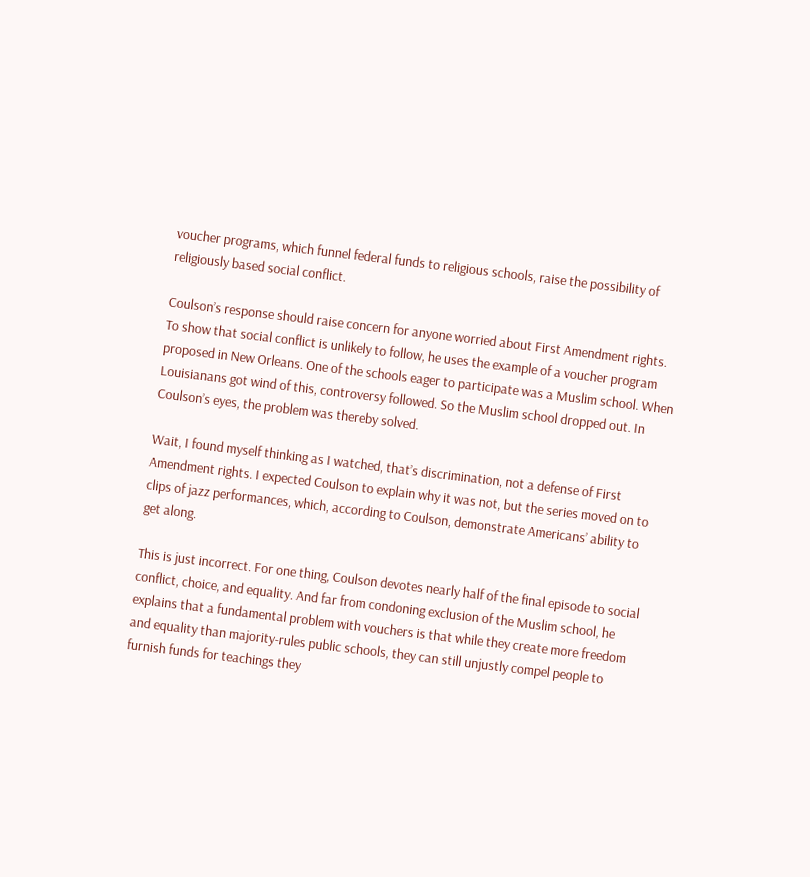voucher programs, which funnel federal funds to religious schools, raise the possibility of religiously based social conflict.

Coulson’s response should raise concern for anyone worried about First Amendment rights. To show that social conflict is unlikely to follow, he uses the example of a voucher program proposed in New Orleans. One of the schools eager to participate was a Muslim school. When Louisianans got wind of this, controversy followed. So the Muslim school dropped out. In Coulson’s eyes, the problem was thereby solved.

Wait, I found myself thinking as I watched, that’s discrimination, not a defense of First Amendment rights. I expected Coulson to explain why it was not, but the series moved on to clips of jazz performances, which, according to Coulson, demonstrate Americans’ ability to get along.

This is just incorrect. For one thing, Coulson devotes nearly half of the final episode to social conflict, choice, and equality. And far from condoning exclusion of the Muslim school, he explains that a fundamental problem with vouchers is that while they create more freedom and equality than majority-rules public schools, they can still unjustly compel people to furnish funds for teachings they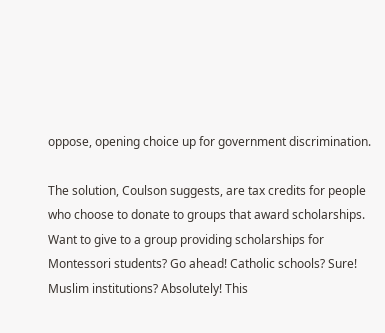oppose, opening choice up for government discrimination.

The solution, Coulson suggests, are tax credits for people who choose to donate to groups that award scholarships. Want to give to a group providing scholarships for Montessori students? Go ahead! Catholic schools? Sure! Muslim institutions? Absolutely! This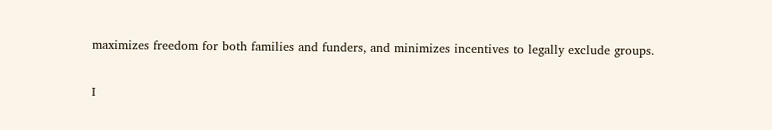maximizes freedom for both families and funders, and minimizes incentives to legally exclude groups.

I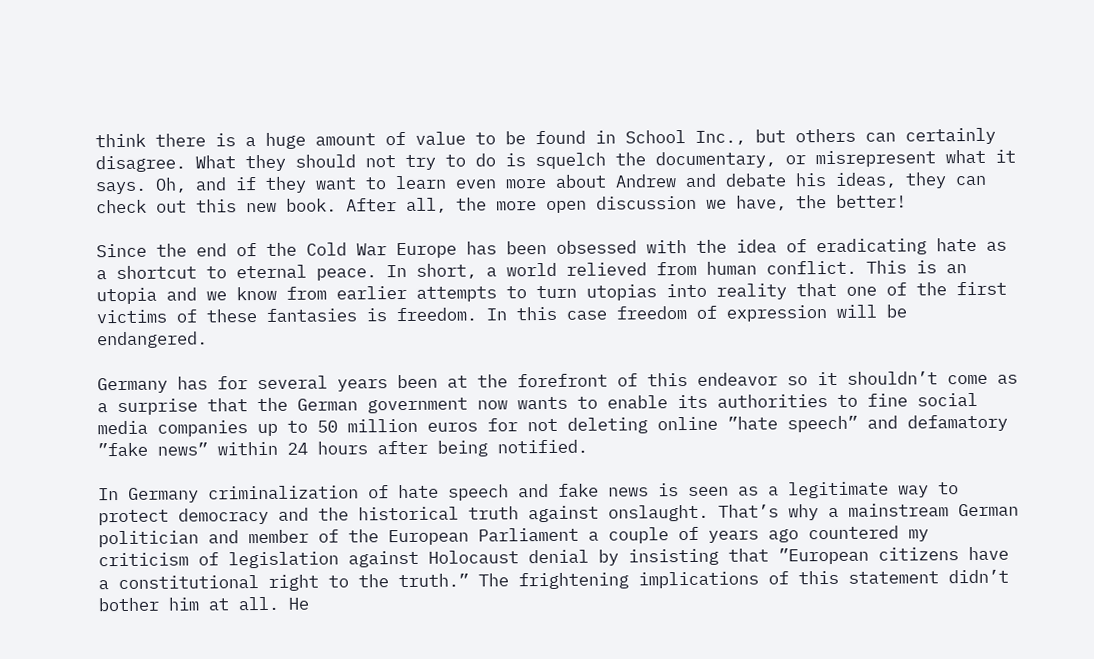think there is a huge amount of value to be found in School Inc., but others can certainly disagree. What they should not try to do is squelch the documentary, or misrepresent what it says. Oh, and if they want to learn even more about Andrew and debate his ideas, they can check out this new book. After all, the more open discussion we have, the better!

Since the end of the Cold War Europe has been obsessed with the idea of eradicating hate as a shortcut to eternal peace. In short, a world relieved from human conflict. This is an utopia and we know from earlier attempts to turn utopias into reality that one of the first victims of these fantasies is freedom. In this case freedom of expression will be endangered.

Germany has for several years been at the forefront of this endeavor so it shouldn’t come as a surprise that the German government now wants to enable its authorities to fine social media companies up to 50 million euros for not deleting online ”hate speech” and defamatory ”fake news” within 24 hours after being notified.

In Germany criminalization of hate speech and fake news is seen as a legitimate way to protect democracy and the historical truth against onslaught. That’s why a mainstream German politician and member of the European Parliament a couple of years ago countered my criticism of legislation against Holocaust denial by insisting that ”European citizens have a constitutional right to the truth.” The frightening implications of this statement didn’t bother him at all. He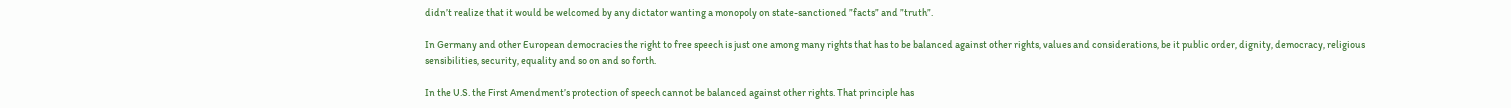didn’t realize that it would be welcomed by any dictator wanting a monopoly on state-sanctioned ”facts” and ”truth”.

In Germany and other European democracies the right to free speech is just one among many rights that has to be balanced against other rights, values and considerations, be it public order, dignity, democracy, religious sensibilities, security, equality and so on and so forth.

In the U.S. the First Amendment’s protection of speech cannot be balanced against other rights. That principle has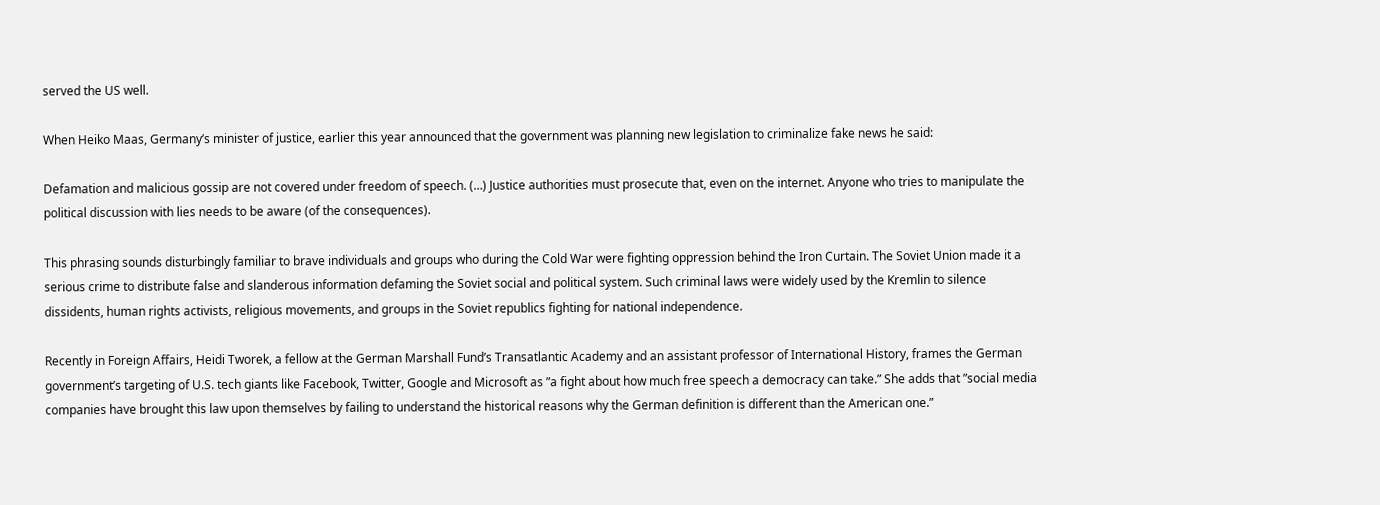served the US well.

When Heiko Maas, Germany’s minister of justice, earlier this year announced that the government was planning new legislation to criminalize fake news he said:

Defamation and malicious gossip are not covered under freedom of speech. (…) Justice authorities must prosecute that, even on the internet. Anyone who tries to manipulate the political discussion with lies needs to be aware (of the consequences).

This phrasing sounds disturbingly familiar to brave individuals and groups who during the Cold War were fighting oppression behind the Iron Curtain. The Soviet Union made it a serious crime to distribute false and slanderous information defaming the Soviet social and political system. Such criminal laws were widely used by the Kremlin to silence dissidents, human rights activists, religious movements, and groups in the Soviet republics fighting for national independence.

Recently in Foreign Affairs, Heidi Tworek, a fellow at the German Marshall Fund’s Transatlantic Academy and an assistant professor of International History, frames the German government’s targeting of U.S. tech giants like Facebook, Twitter, Google and Microsoft as ”a fight about how much free speech a democracy can take.” She adds that ”social media companies have brought this law upon themselves by failing to understand the historical reasons why the German definition is different than the American one.”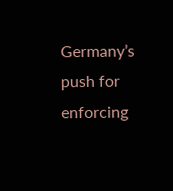Germany’s push for enforcing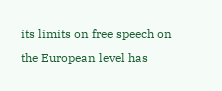its limits on free speech on the European level has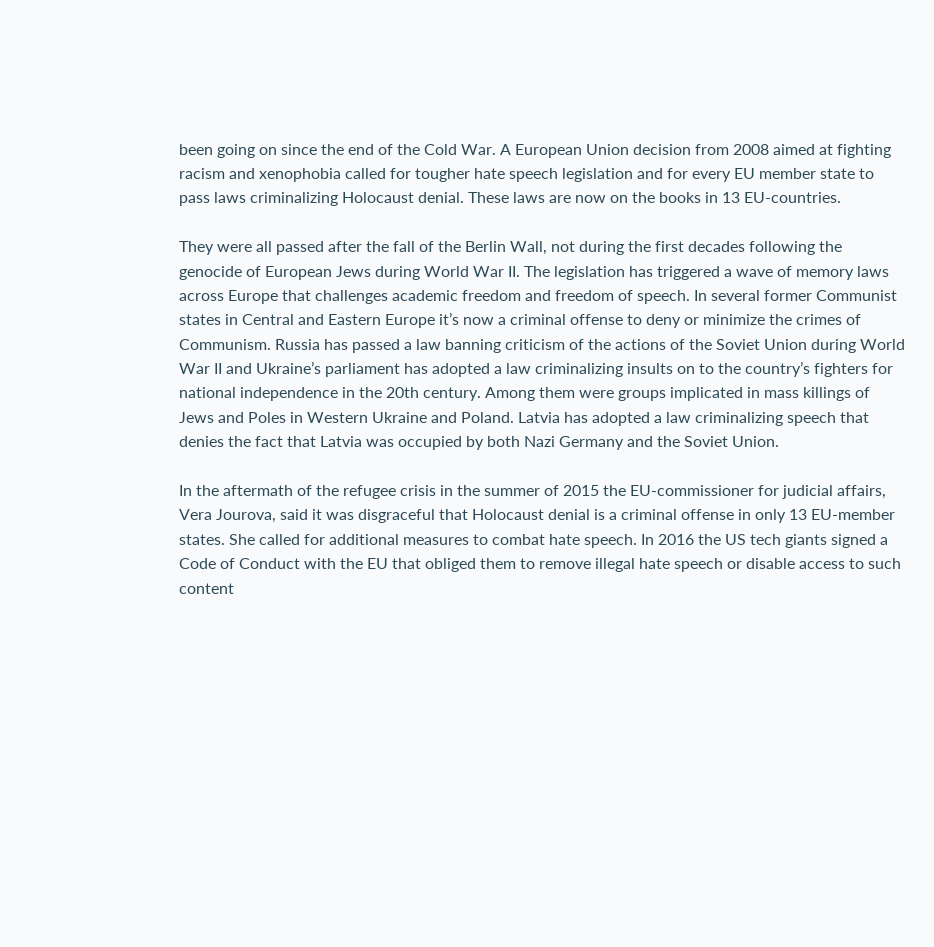been going on since the end of the Cold War. A European Union decision from 2008 aimed at fighting racism and xenophobia called for tougher hate speech legislation and for every EU member state to pass laws criminalizing Holocaust denial. These laws are now on the books in 13 EU-countries.

They were all passed after the fall of the Berlin Wall, not during the first decades following the genocide of European Jews during World War II. The legislation has triggered a wave of memory laws across Europe that challenges academic freedom and freedom of speech. In several former Communist states in Central and Eastern Europe it’s now a criminal offense to deny or minimize the crimes of Communism. Russia has passed a law banning criticism of the actions of the Soviet Union during World War II and Ukraine’s parliament has adopted a law criminalizing insults on to the country’s fighters for national independence in the 20th century. Among them were groups implicated in mass killings of Jews and Poles in Western Ukraine and Poland. Latvia has adopted a law criminalizing speech that denies the fact that Latvia was occupied by both Nazi Germany and the Soviet Union.

In the aftermath of the refugee crisis in the summer of 2015 the EU-commissioner for judicial affairs, Vera Jourova, said it was disgraceful that Holocaust denial is a criminal offense in only 13 EU-member states. She called for additional measures to combat hate speech. In 2016 the US tech giants signed a Code of Conduct with the EU that obliged them to remove illegal hate speech or disable access to such content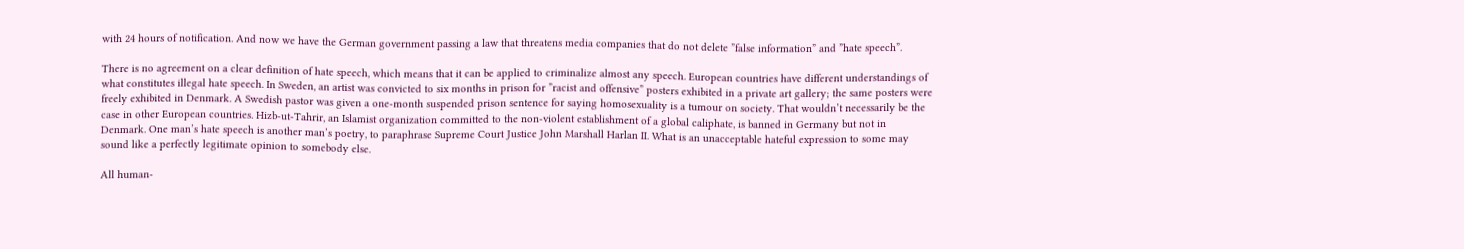with 24 hours of notification. And now we have the German government passing a law that threatens media companies that do not delete ”false information” and ”hate speech”.

There is no agreement on a clear definition of hate speech, which means that it can be applied to criminalize almost any speech. European countries have different understandings of what constitutes illegal hate speech. In Sweden, an artist was convicted to six months in prison for ”racist and offensive” posters exhibited in a private art gallery; the same posters were freely exhibited in Denmark. A Swedish pastor was given a one-month suspended prison sentence for saying homosexuality is a tumour on society. That wouldn’t necessarily be the case in other European countries. Hizb-ut-Tahrir, an Islamist organization committed to the non-violent establishment of a global caliphate, is banned in Germany but not in Denmark. One man’s hate speech is another man’s poetry, to paraphrase Supreme Court Justice John Marshall Harlan II. What is an unacceptable hateful expression to some may sound like a perfectly legitimate opinion to somebody else.

All human-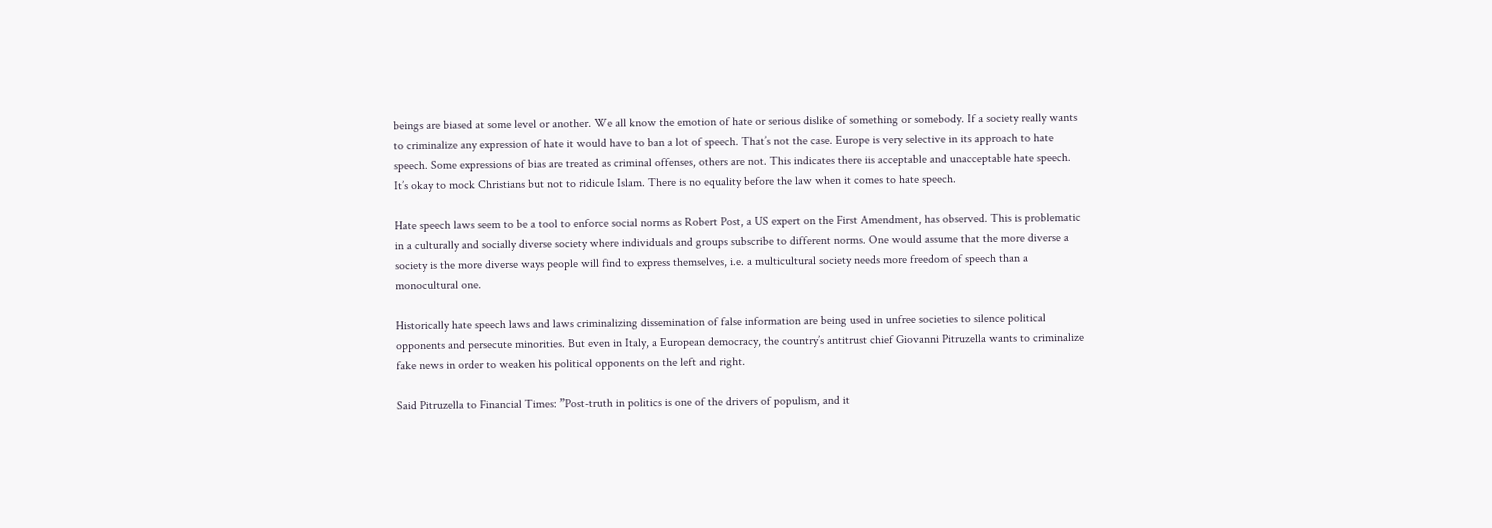beings are biased at some level or another. We all know the emotion of hate or serious dislike of something or somebody. If a society really wants to criminalize any expression of hate it would have to ban a lot of speech. That’s not the case. Europe is very selective in its approach to hate speech. Some expressions of bias are treated as criminal offenses, others are not. This indicates there iis acceptable and unacceptable hate speech. It’s okay to mock Christians but not to ridicule Islam. There is no equality before the law when it comes to hate speech.

Hate speech laws seem to be a tool to enforce social norms as Robert Post, a US expert on the First Amendment, has observed. This is problematic in a culturally and socially diverse society where individuals and groups subscribe to different norms. One would assume that the more diverse a society is the more diverse ways people will find to express themselves, i.e. a multicultural society needs more freedom of speech than a monocultural one.

Historically hate speech laws and laws criminalizing dissemination of false information are being used in unfree societies to silence political opponents and persecute minorities. But even in Italy, a European democracy, the country’s antitrust chief Giovanni Pitruzella wants to criminalize fake news in order to weaken his political opponents on the left and right.

Said Pitruzella to Financial Times: ”Post-truth in politics is one of the drivers of populism, and it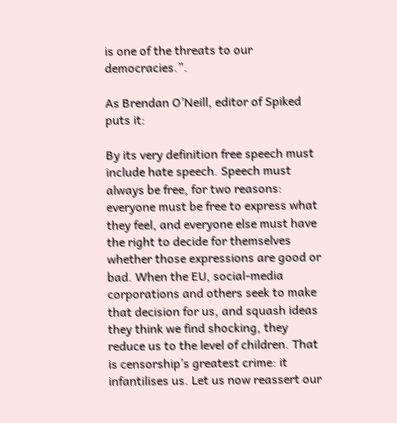is one of the threats to our democracies.”.

As Brendan O’Neill, editor of Spiked puts it:

By its very definition free speech must include hate speech. Speech must always be free, for two reasons: everyone must be free to express what they feel, and everyone else must have the right to decide for themselves whether those expressions are good or bad. When the EU, social-media corporations and others seek to make that decision for us, and squash ideas they think we find shocking, they reduce us to the level of children. That is censorship’s greatest crime: it infantilises us. Let us now reassert our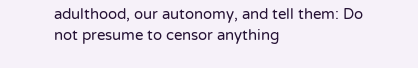adulthood, our autonomy, and tell them: Do not presume to censor anything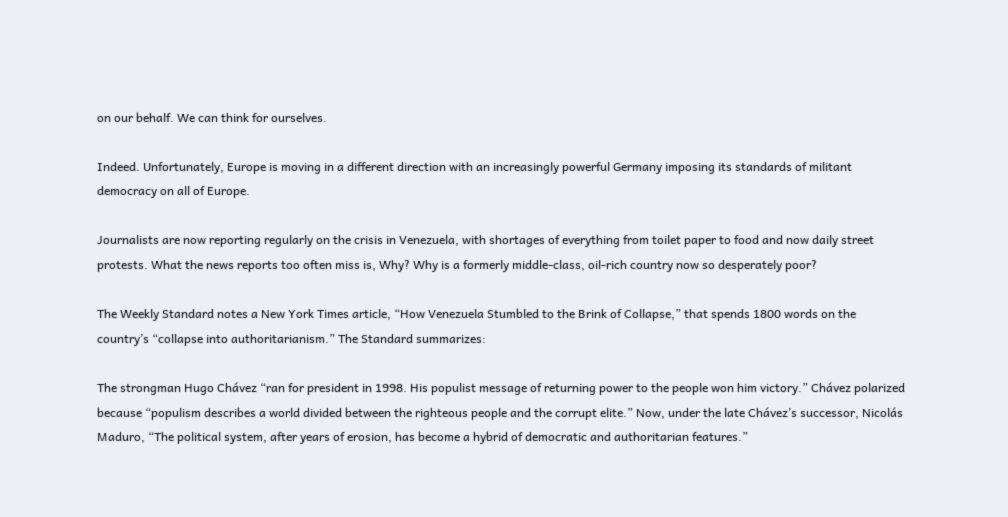on our behalf. We can think for ourselves.

Indeed. Unfortunately, Europe is moving in a different direction with an increasingly powerful Germany imposing its standards of militant democracy on all of Europe.

Journalists are now reporting regularly on the crisis in Venezuela, with shortages of everything from toilet paper to food and now daily street protests. What the news reports too often miss is, Why? Why is a formerly middle-class, oil-rich country now so desperately poor?

The Weekly Standard notes a New York Times article, “How Venezuela Stumbled to the Brink of Collapse,” that spends 1800 words on the country’s “collapse into authoritarianism.” The Standard summarizes:

The strongman Hugo Chávez “ran for president in 1998. His populist message of returning power to the people won him victory.” Chávez polarized because “populism describes a world divided between the righteous people and the corrupt elite.” Now, under the late Chávez’s successor, Nicolás Maduro, “The political system, after years of erosion, has become a hybrid of democratic and authoritarian features.”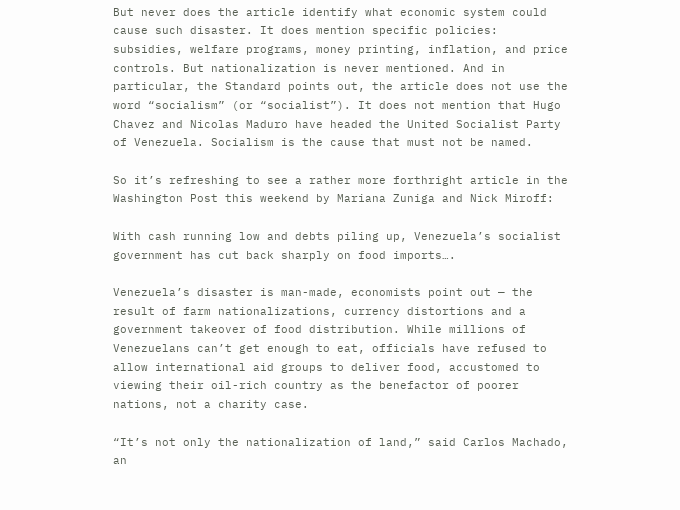But never does the article identify what economic system could cause such disaster. It does mention specific policies: subsidies, welfare programs, money printing, inflation, and price controls. But nationalization is never mentioned. And in particular, the Standard points out, the article does not use the word “socialism” (or “socialist”). It does not mention that Hugo Chavez and Nicolas Maduro have headed the United Socialist Party of Venezuela. Socialism is the cause that must not be named.

So it’s refreshing to see a rather more forthright article in the Washington Post this weekend by Mariana Zuniga and Nick Miroff:

With cash running low and debts piling up, Venezuela’s socialist government has cut back sharply on food imports….

Venezuela’s disaster is man-made, economists point out — the result of farm nationalizations, currency distortions and a government takeover of food distribution. While millions of Venezuelans can’t get enough to eat, officials have refused to allow international aid groups to deliver food, accustomed to viewing their oil-rich country as the benefactor of poorer nations, not a charity case.

“It’s not only the nationalization of land,” said Carlos Machado, an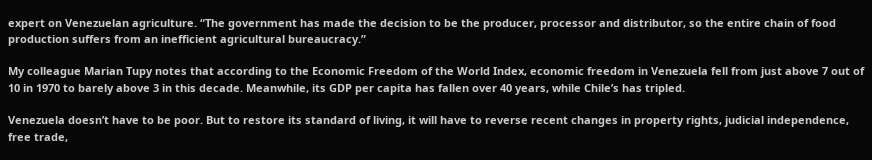expert on Venezuelan agriculture. “The government has made the decision to be the producer, processor and distributor, so the entire chain of food production suffers from an inefficient agricultural bureaucracy.”

My colleague Marian Tupy notes that according to the Economic Freedom of the World Index, economic freedom in Venezuela fell from just above 7 out of 10 in 1970 to barely above 3 in this decade. Meanwhile, its GDP per capita has fallen over 40 years, while Chile’s has tripled.

Venezuela doesn’t have to be poor. But to restore its standard of living, it will have to reverse recent changes in property rights, judicial independence, free trade,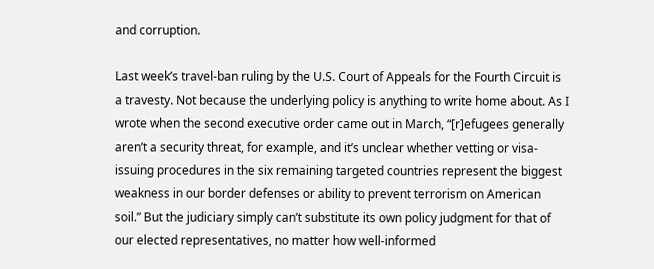and corruption.

Last week’s travel-ban ruling by the U.S. Court of Appeals for the Fourth Circuit is a travesty. Not because the underlying policy is anything to write home about. As I wrote when the second executive order came out in March, “[r]efugees generally aren’t a security threat, for example, and it’s unclear whether vetting or visa-issuing procedures in the six remaining targeted countries represent the biggest weakness in our border defenses or ability to prevent terrorism on American soil.” But the judiciary simply can’t substitute its own policy judgment for that of our elected representatives, no matter how well-informed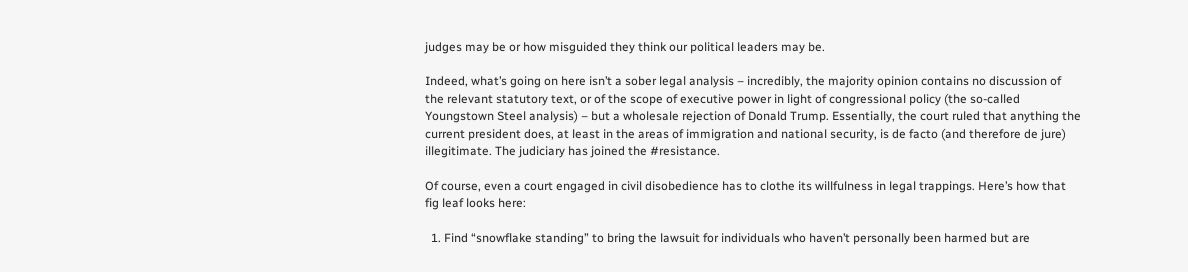judges may be or how misguided they think our political leaders may be.

Indeed, what’s going on here isn’t a sober legal analysis – incredibly, the majority opinion contains no discussion of the relevant statutory text, or of the scope of executive power in light of congressional policy (the so-called Youngstown Steel analysis) – but a wholesale rejection of Donald Trump. Essentially, the court ruled that anything the current president does, at least in the areas of immigration and national security, is de facto (and therefore de jure) illegitimate. The judiciary has joined the #resistance.

Of course, even a court engaged in civil disobedience has to clothe its willfulness in legal trappings. Here’s how that fig leaf looks here:

  1. Find “snowflake standing” to bring the lawsuit for individuals who haven’t personally been harmed but are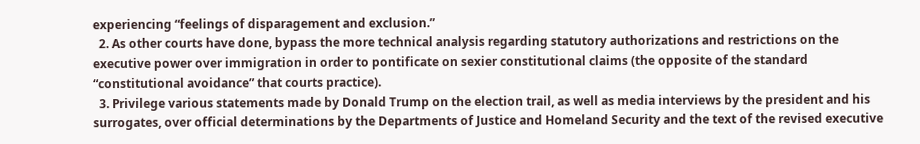experiencing “feelings of disparagement and exclusion.”
  2. As other courts have done, bypass the more technical analysis regarding statutory authorizations and restrictions on the executive power over immigration in order to pontificate on sexier constitutional claims (the opposite of the standard “constitutional avoidance” that courts practice).
  3. Privilege various statements made by Donald Trump on the election trail, as well as media interviews by the president and his surrogates, over official determinations by the Departments of Justice and Homeland Security and the text of the revised executive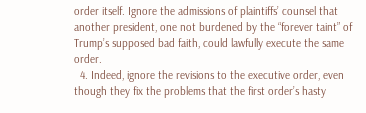order itself. Ignore the admissions of plaintiffs’ counsel that another president, one not burdened by the “forever taint” of Trump’s supposed bad faith, could lawfully execute the same order.
  4. Indeed, ignore the revisions to the executive order, even though they fix the problems that the first order’s hasty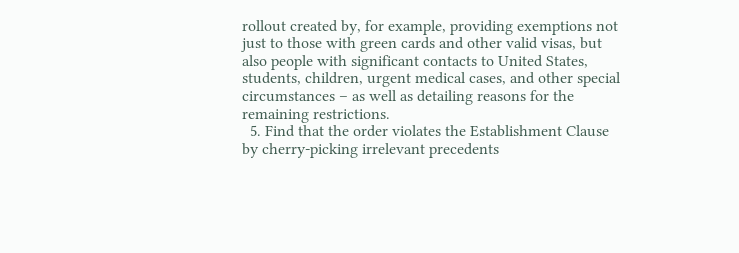rollout created by, for example, providing exemptions not just to those with green cards and other valid visas, but also people with significant contacts to United States, students, children, urgent medical cases, and other special circumstances – as well as detailing reasons for the remaining restrictions.
  5. Find that the order violates the Establishment Clause by cherry-picking irrelevant precedents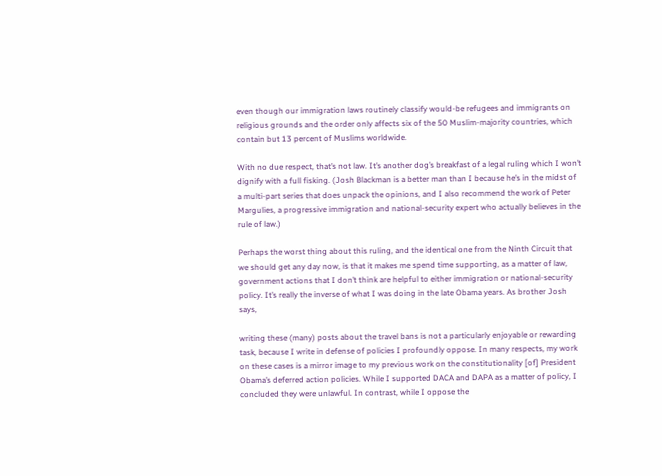even though our immigration laws routinely classify would-be refugees and immigrants on religious grounds and the order only affects six of the 50 Muslim-majority countries, which contain but 13 percent of Muslims worldwide.

With no due respect, that’s not law. It’s another dog’s breakfast of a legal ruling which I won’t dignify with a full fisking. (Josh Blackman is a better man than I because he’s in the midst of a multi-part series that does unpack the opinions, and I also recommend the work of Peter Margulies, a progressive immigration and national-security expert who actually believes in the rule of law.)

Perhaps the worst thing about this ruling, and the identical one from the Ninth Circuit that we should get any day now, is that it makes me spend time supporting, as a matter of law, government actions that I don’t think are helpful to either immigration or national-security policy. It’s really the inverse of what I was doing in the late Obama years. As brother Josh says,

writing these (many) posts about the travel bans is not a particularly enjoyable or rewarding task, because I write in defense of policies I profoundly oppose. In many respects, my work on these cases is a mirror image to my previous work on the constitutionality [of] President Obama’s deferred action policies. While I supported DACA and DAPA as a matter of policy, I concluded they were unlawful. In contrast, while I oppose the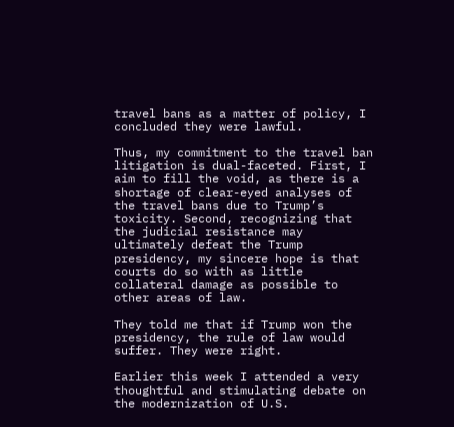travel bans as a matter of policy, I concluded they were lawful.

Thus, my commitment to the travel ban litigation is dual-faceted. First, I aim to fill the void, as there is a shortage of clear-eyed analyses of the travel bans due to Trump’s toxicity. Second, recognizing that the judicial resistance may ultimately defeat the Trump presidency, my sincere hope is that courts do so with as little collateral damage as possible to other areas of law.

They told me that if Trump won the presidency, the rule of law would suffer. They were right.

Earlier this week I attended a very thoughtful and stimulating debate on the modernization of U.S.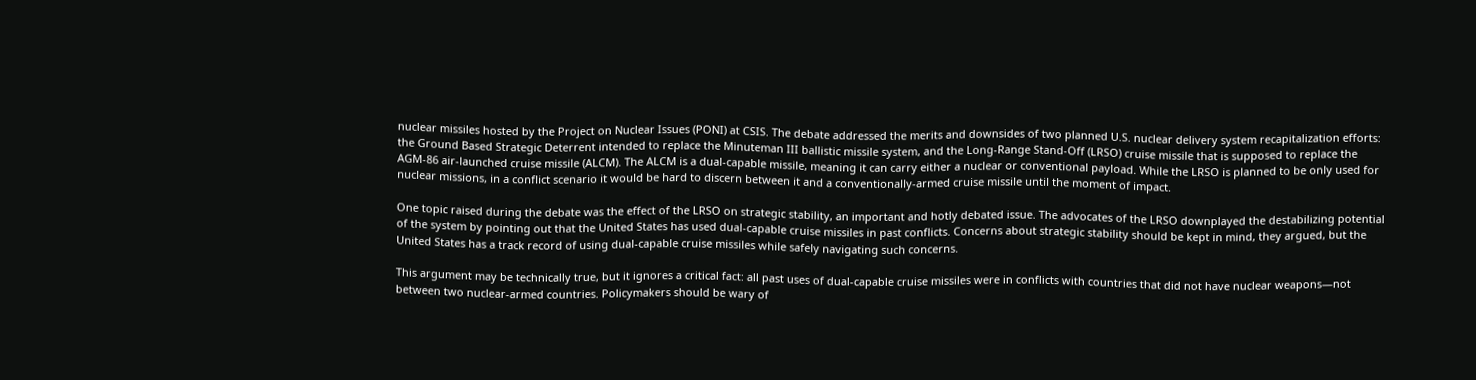nuclear missiles hosted by the Project on Nuclear Issues (PONI) at CSIS. The debate addressed the merits and downsides of two planned U.S. nuclear delivery system recapitalization efforts: the Ground Based Strategic Deterrent intended to replace the Minuteman III ballistic missile system, and the Long-Range Stand-Off (LRSO) cruise missile that is supposed to replace the AGM-86 air-launched cruise missile (ALCM). The ALCM is a dual-capable missile, meaning it can carry either a nuclear or conventional payload. While the LRSO is planned to be only used for nuclear missions, in a conflict scenario it would be hard to discern between it and a conventionally-armed cruise missile until the moment of impact.

One topic raised during the debate was the effect of the LRSO on strategic stability, an important and hotly debated issue. The advocates of the LRSO downplayed the destabilizing potential of the system by pointing out that the United States has used dual-capable cruise missiles in past conflicts. Concerns about strategic stability should be kept in mind, they argued, but the United States has a track record of using dual-capable cruise missiles while safely navigating such concerns.

This argument may be technically true, but it ignores a critical fact: all past uses of dual-capable cruise missiles were in conflicts with countries that did not have nuclear weapons—not between two nuclear-armed countries. Policymakers should be wary of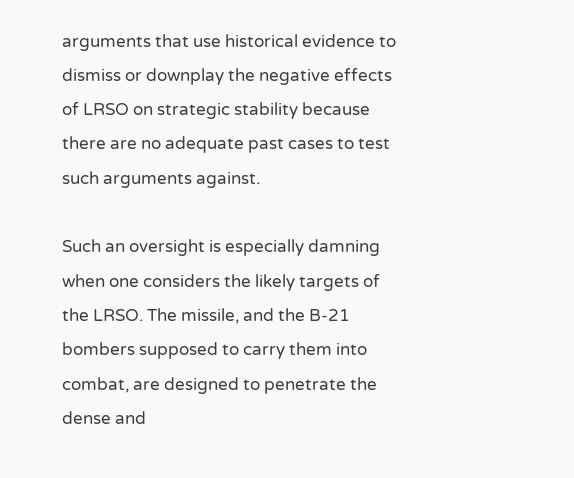arguments that use historical evidence to dismiss or downplay the negative effects of LRSO on strategic stability because there are no adequate past cases to test such arguments against.

Such an oversight is especially damning when one considers the likely targets of the LRSO. The missile, and the B-21 bombers supposed to carry them into combat, are designed to penetrate the dense and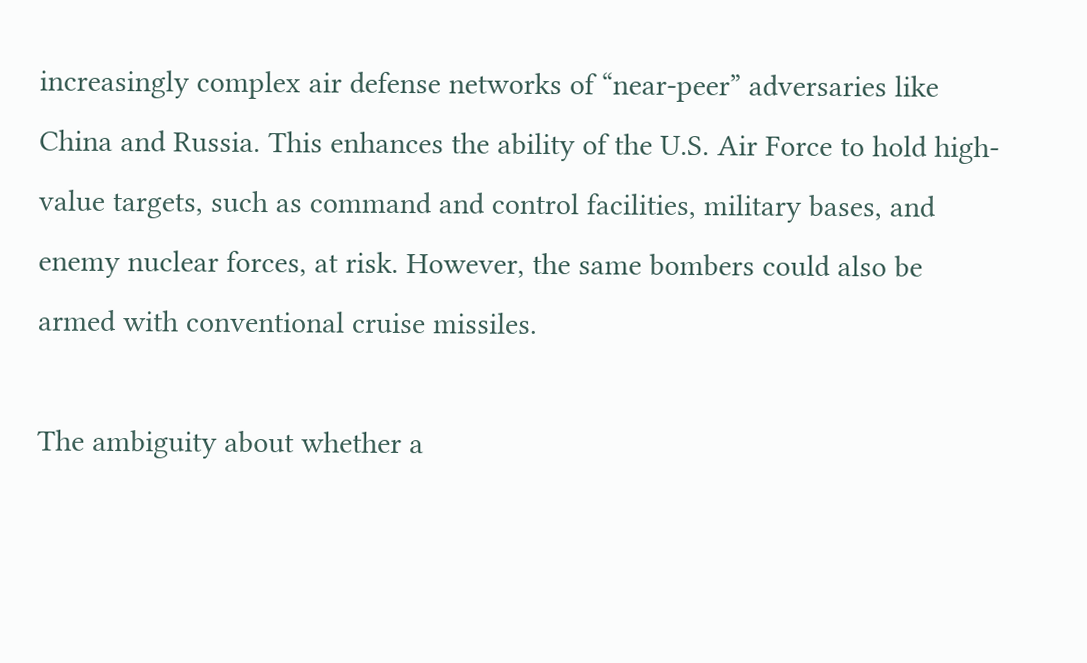increasingly complex air defense networks of “near-peer” adversaries like China and Russia. This enhances the ability of the U.S. Air Force to hold high-value targets, such as command and control facilities, military bases, and enemy nuclear forces, at risk. However, the same bombers could also be armed with conventional cruise missiles.

The ambiguity about whether a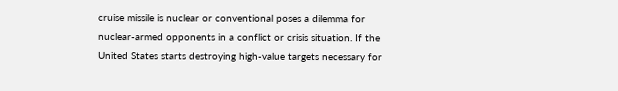cruise missile is nuclear or conventional poses a dilemma for nuclear-armed opponents in a conflict or crisis situation. If the United States starts destroying high-value targets necessary for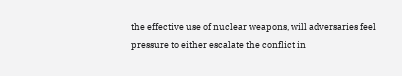the effective use of nuclear weapons, will adversaries feel pressure to either escalate the conflict in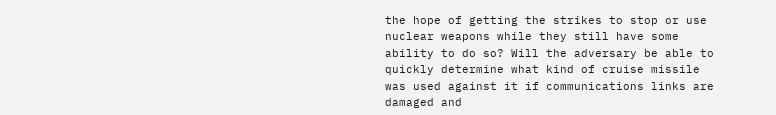the hope of getting the strikes to stop or use nuclear weapons while they still have some ability to do so? Will the adversary be able to quickly determine what kind of cruise missile was used against it if communications links are damaged and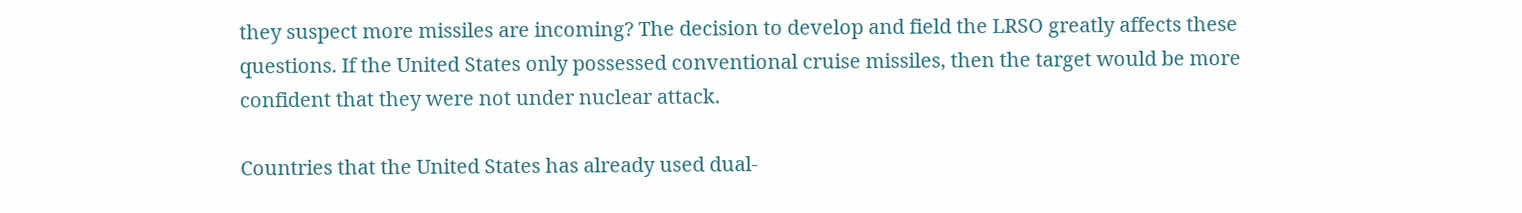they suspect more missiles are incoming? The decision to develop and field the LRSO greatly affects these questions. If the United States only possessed conventional cruise missiles, then the target would be more confident that they were not under nuclear attack.

Countries that the United States has already used dual-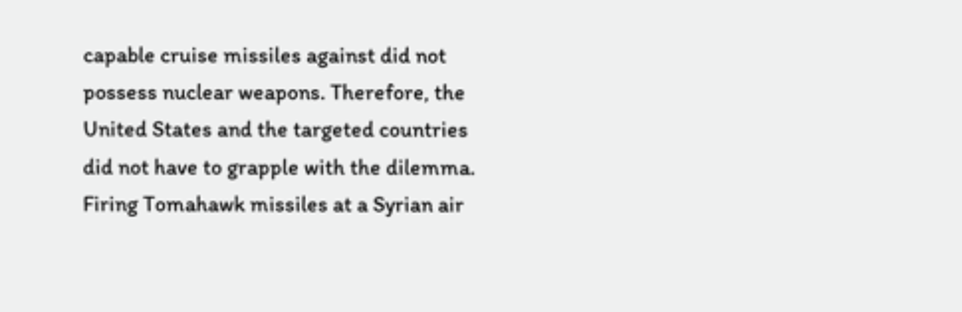capable cruise missiles against did not possess nuclear weapons. Therefore, the United States and the targeted countries did not have to grapple with the dilemma. Firing Tomahawk missiles at a Syrian air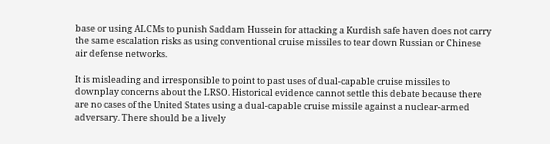base or using ALCMs to punish Saddam Hussein for attacking a Kurdish safe haven does not carry the same escalation risks as using conventional cruise missiles to tear down Russian or Chinese air defense networks.

It is misleading and irresponsible to point to past uses of dual-capable cruise missiles to downplay concerns about the LRSO. Historical evidence cannot settle this debate because there are no cases of the United States using a dual-capable cruise missile against a nuclear-armed adversary. There should be a lively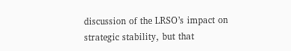discussion of the LRSO’s impact on strategic stability, but that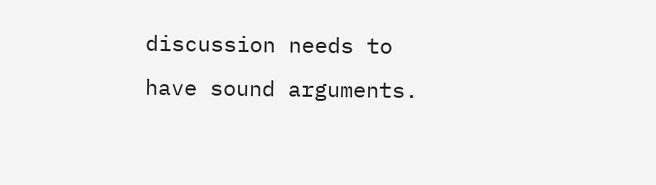discussion needs to have sound arguments.